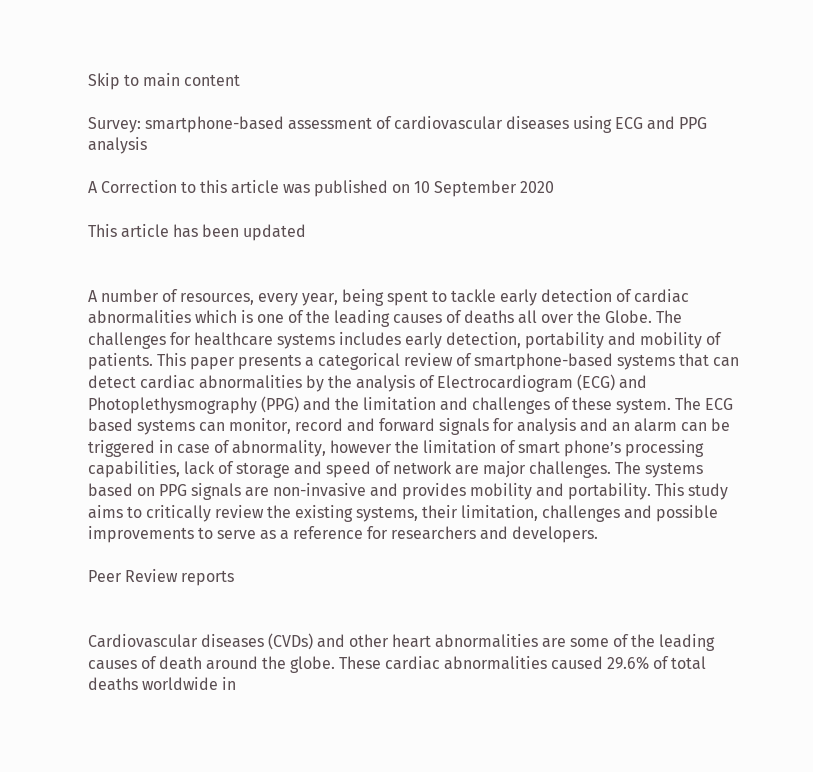Skip to main content

Survey: smartphone-based assessment of cardiovascular diseases using ECG and PPG analysis

A Correction to this article was published on 10 September 2020

This article has been updated


A number of resources, every year, being spent to tackle early detection of cardiac abnormalities which is one of the leading causes of deaths all over the Globe. The challenges for healthcare systems includes early detection, portability and mobility of patients. This paper presents a categorical review of smartphone-based systems that can detect cardiac abnormalities by the analysis of Electrocardiogram (ECG) and Photoplethysmography (PPG) and the limitation and challenges of these system. The ECG based systems can monitor, record and forward signals for analysis and an alarm can be triggered in case of abnormality, however the limitation of smart phone’s processing capabilities, lack of storage and speed of network are major challenges. The systems based on PPG signals are non-invasive and provides mobility and portability. This study aims to critically review the existing systems, their limitation, challenges and possible improvements to serve as a reference for researchers and developers.

Peer Review reports


Cardiovascular diseases (CVDs) and other heart abnormalities are some of the leading causes of death around the globe. These cardiac abnormalities caused 29.6% of total deaths worldwide in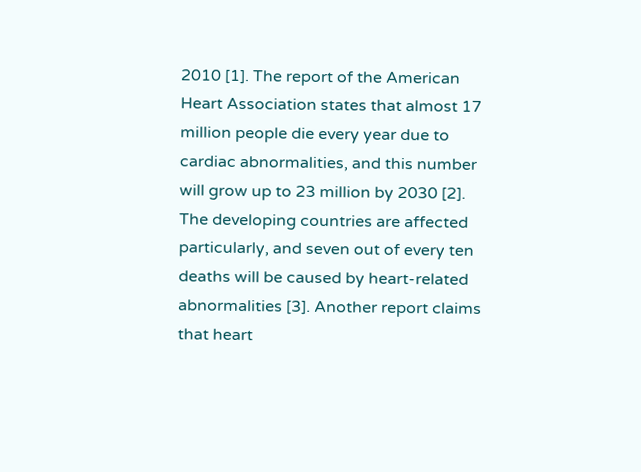2010 [1]. The report of the American Heart Association states that almost 17 million people die every year due to cardiac abnormalities, and this number will grow up to 23 million by 2030 [2]. The developing countries are affected particularly, and seven out of every ten deaths will be caused by heart-related abnormalities [3]. Another report claims that heart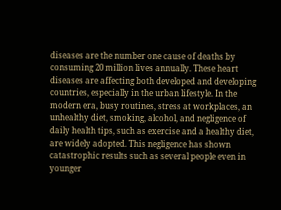diseases are the number one cause of deaths by consuming 20 million lives annually. These heart diseases are affecting both developed and developing countries, especially in the urban lifestyle. In the modern era, busy routines, stress at workplaces, an unhealthy diet, smoking, alcohol, and negligence of daily health tips, such as exercise and a healthy diet, are widely adopted. This negligence has shown catastrophic results such as several people even in younger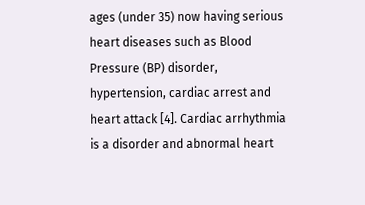ages (under 35) now having serious heart diseases such as Blood Pressure (BP) disorder, hypertension, cardiac arrest and heart attack [4]. Cardiac arrhythmia is a disorder and abnormal heart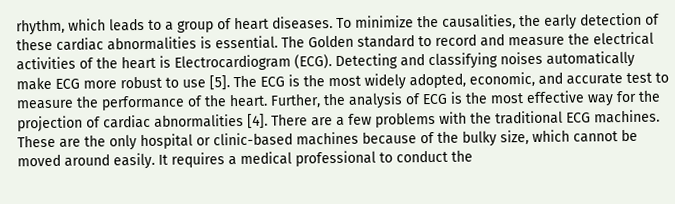rhythm, which leads to a group of heart diseases. To minimize the causalities, the early detection of these cardiac abnormalities is essential. The Golden standard to record and measure the electrical activities of the heart is Electrocardiogram (ECG). Detecting and classifying noises automatically make ECG more robust to use [5]. The ECG is the most widely adopted, economic, and accurate test to measure the performance of the heart. Further, the analysis of ECG is the most effective way for the projection of cardiac abnormalities [4]. There are a few problems with the traditional ECG machines. These are the only hospital or clinic-based machines because of the bulky size, which cannot be moved around easily. It requires a medical professional to conduct the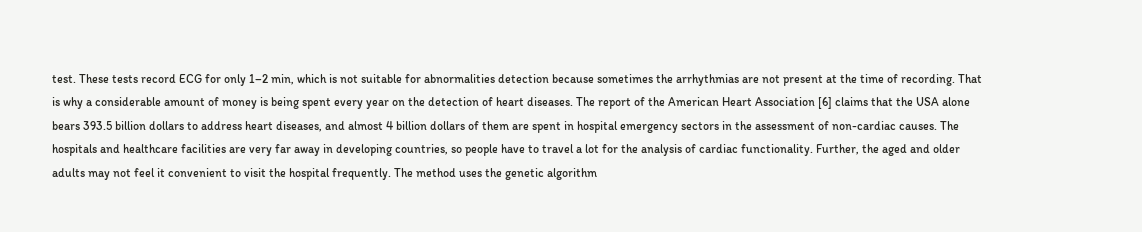test. These tests record ECG for only 1–2 min, which is not suitable for abnormalities detection because sometimes the arrhythmias are not present at the time of recording. That is why a considerable amount of money is being spent every year on the detection of heart diseases. The report of the American Heart Association [6] claims that the USA alone bears 393.5 billion dollars to address heart diseases, and almost 4 billion dollars of them are spent in hospital emergency sectors in the assessment of non-cardiac causes. The hospitals and healthcare facilities are very far away in developing countries, so people have to travel a lot for the analysis of cardiac functionality. Further, the aged and older adults may not feel it convenient to visit the hospital frequently. The method uses the genetic algorithm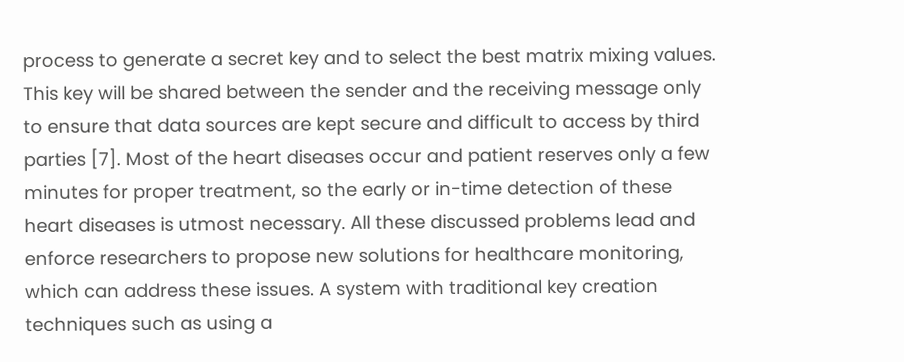process to generate a secret key and to select the best matrix mixing values. This key will be shared between the sender and the receiving message only to ensure that data sources are kept secure and difficult to access by third parties [7]. Most of the heart diseases occur and patient reserves only a few minutes for proper treatment, so the early or in-time detection of these heart diseases is utmost necessary. All these discussed problems lead and enforce researchers to propose new solutions for healthcare monitoring, which can address these issues. A system with traditional key creation techniques such as using a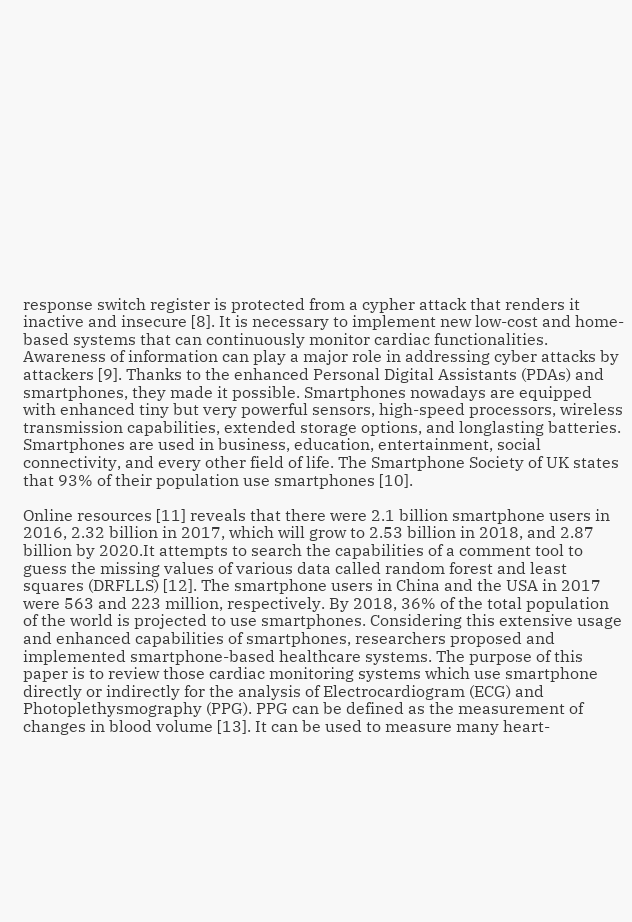response switch register is protected from a cypher attack that renders it inactive and insecure [8]. It is necessary to implement new low-cost and home-based systems that can continuously monitor cardiac functionalities. Awareness of information can play a major role in addressing cyber attacks by attackers [9]. Thanks to the enhanced Personal Digital Assistants (PDAs) and smartphones, they made it possible. Smartphones nowadays are equipped with enhanced tiny but very powerful sensors, high-speed processors, wireless transmission capabilities, extended storage options, and longlasting batteries. Smartphones are used in business, education, entertainment, social connectivity, and every other field of life. The Smartphone Society of UK states that 93% of their population use smartphones [10].

Online resources [11] reveals that there were 2.1 billion smartphone users in 2016, 2.32 billion in 2017, which will grow to 2.53 billion in 2018, and 2.87 billion by 2020.It attempts to search the capabilities of a comment tool to guess the missing values of various data called random forest and least squares (DRFLLS) [12]. The smartphone users in China and the USA in 2017 were 563 and 223 million, respectively. By 2018, 36% of the total population of the world is projected to use smartphones. Considering this extensive usage and enhanced capabilities of smartphones, researchers proposed and implemented smartphone-based healthcare systems. The purpose of this paper is to review those cardiac monitoring systems which use smartphone directly or indirectly for the analysis of Electrocardiogram (ECG) and Photoplethysmography (PPG). PPG can be defined as the measurement of changes in blood volume [13]. It can be used to measure many heart-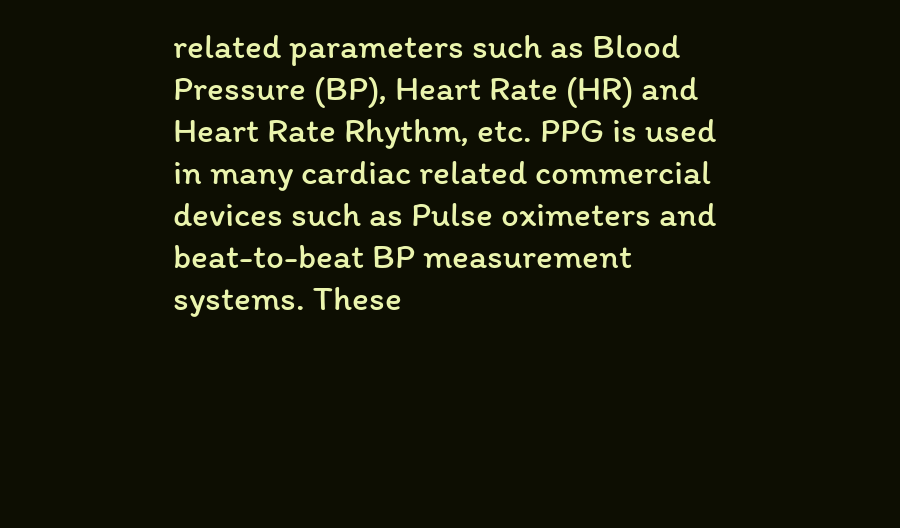related parameters such as Blood Pressure (BP), Heart Rate (HR) and Heart Rate Rhythm, etc. PPG is used in many cardiac related commercial devices such as Pulse oximeters and beat-to-beat BP measurement systems. These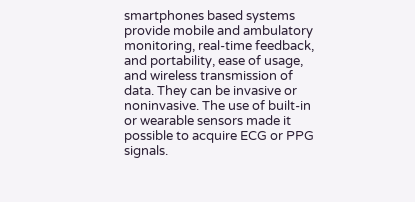smartphones based systems provide mobile and ambulatory monitoring, real-time feedback, and portability, ease of usage, and wireless transmission of data. They can be invasive or noninvasive. The use of built-in or wearable sensors made it possible to acquire ECG or PPG signals.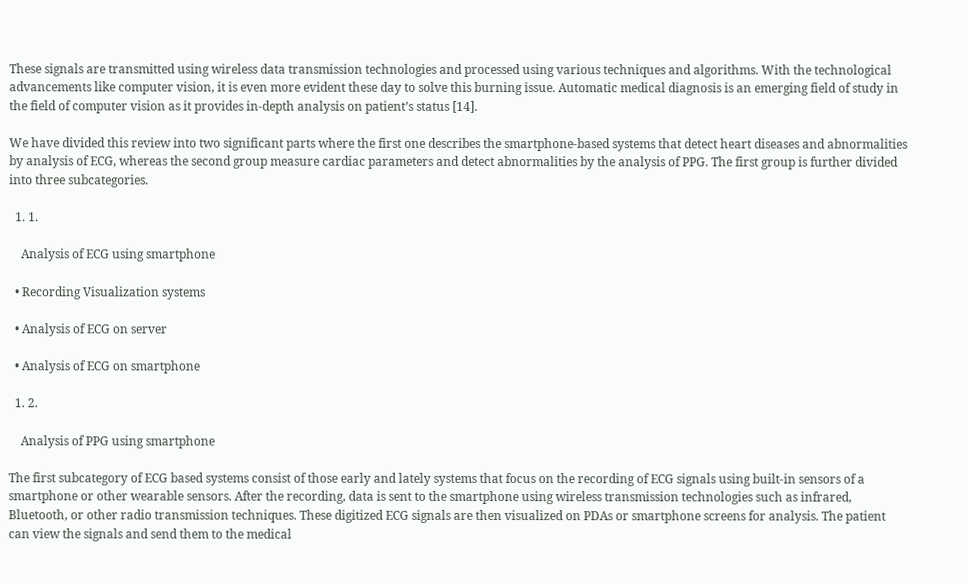These signals are transmitted using wireless data transmission technologies and processed using various techniques and algorithms. With the technological advancements like computer vision, it is even more evident these day to solve this burning issue. Automatic medical diagnosis is an emerging field of study in the field of computer vision as it provides in-depth analysis on patient’s status [14].

We have divided this review into two significant parts where the first one describes the smartphone-based systems that detect heart diseases and abnormalities by analysis of ECG, whereas the second group measure cardiac parameters and detect abnormalities by the analysis of PPG. The first group is further divided into three subcategories.

  1. 1.

    Analysis of ECG using smartphone

  • Recording Visualization systems

  • Analysis of ECG on server

  • Analysis of ECG on smartphone

  1. 2.

    Analysis of PPG using smartphone

The first subcategory of ECG based systems consist of those early and lately systems that focus on the recording of ECG signals using built-in sensors of a smartphone or other wearable sensors. After the recording, data is sent to the smartphone using wireless transmission technologies such as infrared, Bluetooth, or other radio transmission techniques. These digitized ECG signals are then visualized on PDAs or smartphone screens for analysis. The patient can view the signals and send them to the medical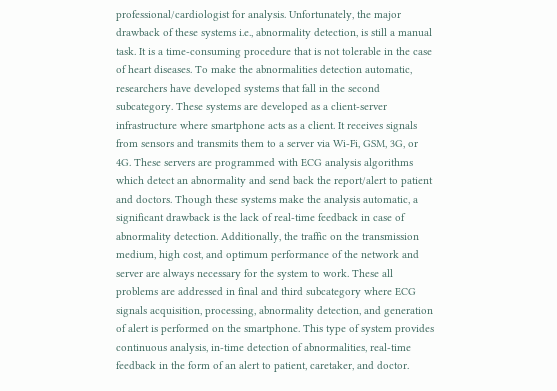professional/cardiologist for analysis. Unfortunately, the major drawback of these systems i.e., abnormality detection, is still a manual task. It is a time-consuming procedure that is not tolerable in the case of heart diseases. To make the abnormalities detection automatic, researchers have developed systems that fall in the second subcategory. These systems are developed as a client-server infrastructure where smartphone acts as a client. It receives signals from sensors and transmits them to a server via Wi-Fi, GSM, 3G, or 4G. These servers are programmed with ECG analysis algorithms which detect an abnormality and send back the report/alert to patient and doctors. Though these systems make the analysis automatic, a significant drawback is the lack of real-time feedback in case of abnormality detection. Additionally, the traffic on the transmission medium, high cost, and optimum performance of the network and server are always necessary for the system to work. These all problems are addressed in final and third subcategory where ECG signals acquisition, processing, abnormality detection, and generation of alert is performed on the smartphone. This type of system provides continuous analysis, in-time detection of abnormalities, real-time feedback in the form of an alert to patient, caretaker, and doctor.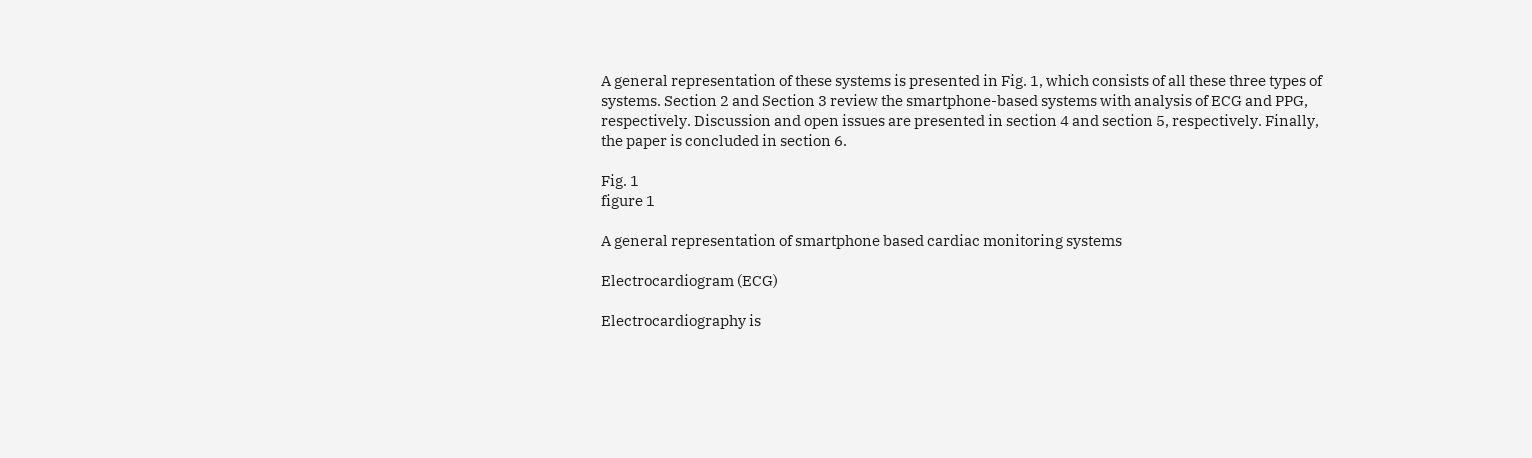A general representation of these systems is presented in Fig. 1, which consists of all these three types of systems. Section 2 and Section 3 review the smartphone-based systems with analysis of ECG and PPG, respectively. Discussion and open issues are presented in section 4 and section 5, respectively. Finally, the paper is concluded in section 6.

Fig. 1
figure 1

A general representation of smartphone based cardiac monitoring systems

Electrocardiogram (ECG)

Electrocardiography is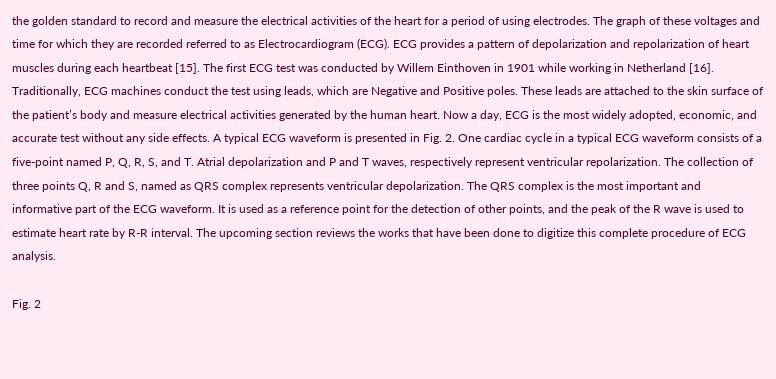the golden standard to record and measure the electrical activities of the heart for a period of using electrodes. The graph of these voltages and time for which they are recorded referred to as Electrocardiogram (ECG). ECG provides a pattern of depolarization and repolarization of heart muscles during each heartbeat [15]. The first ECG test was conducted by Willem Einthoven in 1901 while working in Netherland [16]. Traditionally, ECG machines conduct the test using leads, which are Negative and Positive poles. These leads are attached to the skin surface of the patient’s body and measure electrical activities generated by the human heart. Now a day, ECG is the most widely adopted, economic, and accurate test without any side effects. A typical ECG waveform is presented in Fig. 2. One cardiac cycle in a typical ECG waveform consists of a five-point named P, Q, R, S, and T. Atrial depolarization and P and T waves, respectively represent ventricular repolarization. The collection of three points Q, R and S, named as QRS complex represents ventricular depolarization. The QRS complex is the most important and informative part of the ECG waveform. It is used as a reference point for the detection of other points, and the peak of the R wave is used to estimate heart rate by R-R interval. The upcoming section reviews the works that have been done to digitize this complete procedure of ECG analysis.

Fig. 2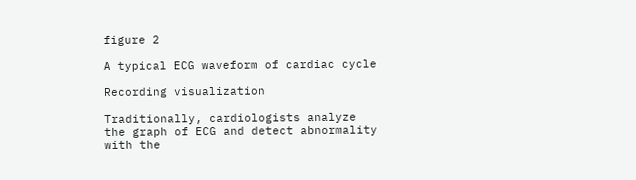figure 2

A typical ECG waveform of cardiac cycle

Recording visualization

Traditionally, cardiologists analyze the graph of ECG and detect abnormality with the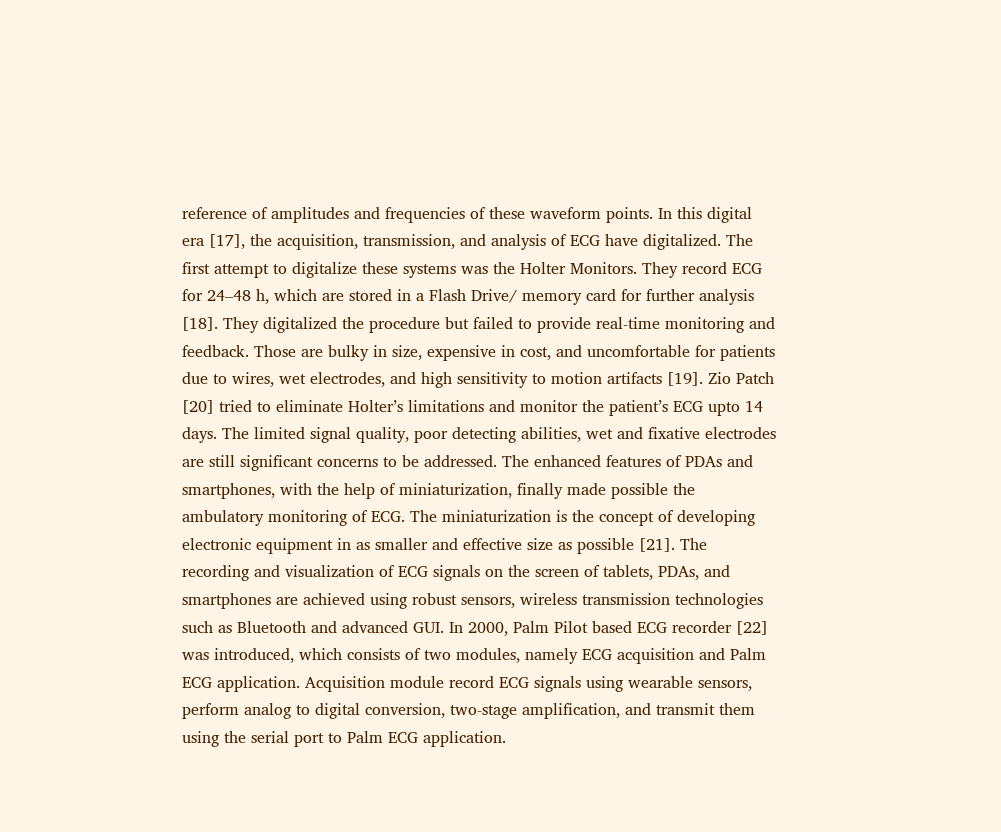reference of amplitudes and frequencies of these waveform points. In this digital era [17], the acquisition, transmission, and analysis of ECG have digitalized. The first attempt to digitalize these systems was the Holter Monitors. They record ECG for 24–48 h, which are stored in a Flash Drive/ memory card for further analysis [18]. They digitalized the procedure but failed to provide real-time monitoring and feedback. Those are bulky in size, expensive in cost, and uncomfortable for patients due to wires, wet electrodes, and high sensitivity to motion artifacts [19]. Zio Patch [20] tried to eliminate Holter’s limitations and monitor the patient’s ECG upto 14 days. The limited signal quality, poor detecting abilities, wet and fixative electrodes are still significant concerns to be addressed. The enhanced features of PDAs and smartphones, with the help of miniaturization, finally made possible the ambulatory monitoring of ECG. The miniaturization is the concept of developing electronic equipment in as smaller and effective size as possible [21]. The recording and visualization of ECG signals on the screen of tablets, PDAs, and smartphones are achieved using robust sensors, wireless transmission technologies such as Bluetooth and advanced GUI. In 2000, Palm Pilot based ECG recorder [22] was introduced, which consists of two modules, namely ECG acquisition and Palm ECG application. Acquisition module record ECG signals using wearable sensors, perform analog to digital conversion, two-stage amplification, and transmit them using the serial port to Palm ECG application.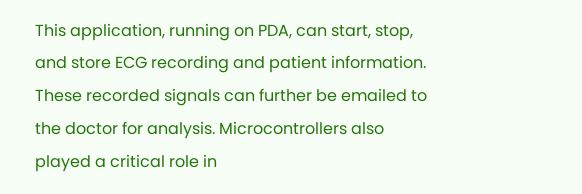This application, running on PDA, can start, stop, and store ECG recording and patient information. These recorded signals can further be emailed to the doctor for analysis. Microcontrollers also played a critical role in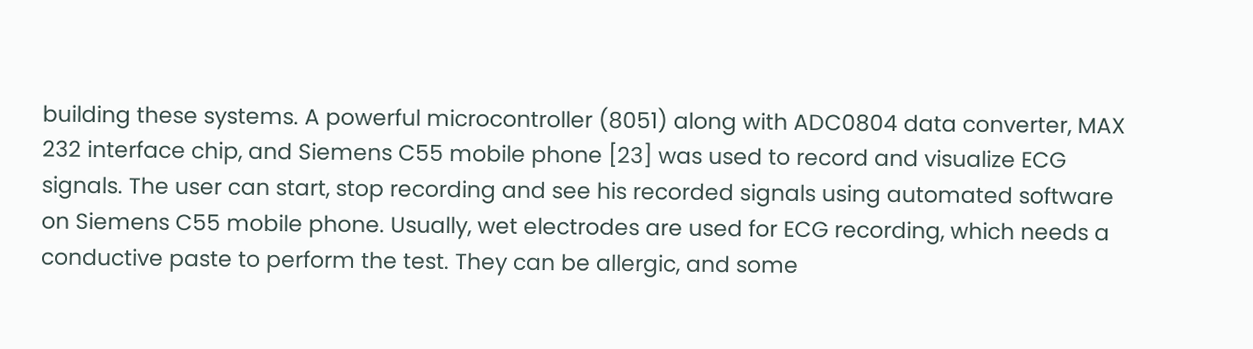building these systems. A powerful microcontroller (8051) along with ADC0804 data converter, MAX 232 interface chip, and Siemens C55 mobile phone [23] was used to record and visualize ECG signals. The user can start, stop recording and see his recorded signals using automated software on Siemens C55 mobile phone. Usually, wet electrodes are used for ECG recording, which needs a conductive paste to perform the test. They can be allergic, and some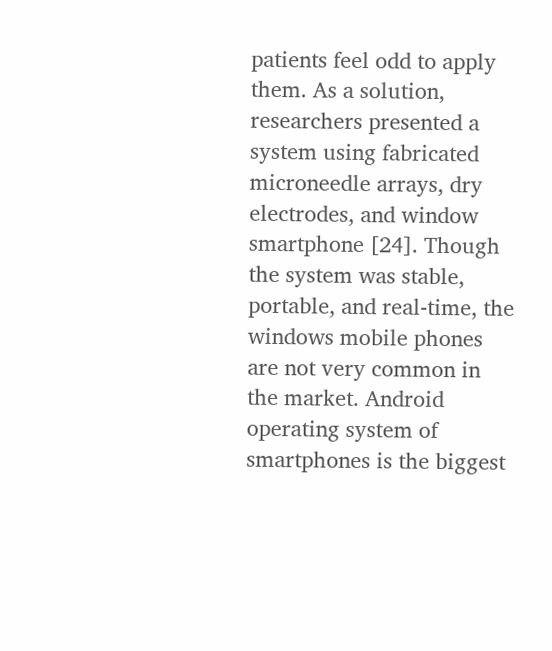patients feel odd to apply them. As a solution, researchers presented a system using fabricated microneedle arrays, dry electrodes, and window smartphone [24]. Though the system was stable, portable, and real-time, the windows mobile phones are not very common in the market. Android operating system of smartphones is the biggest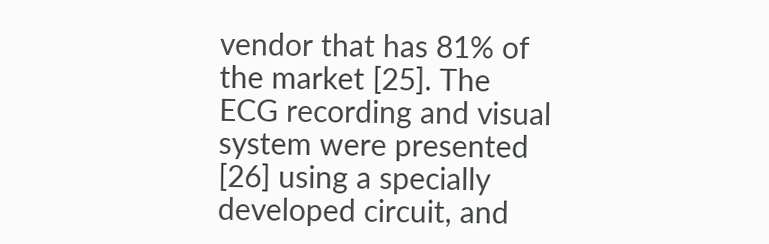vendor that has 81% of the market [25]. The ECG recording and visual system were presented [26] using a specially developed circuit, and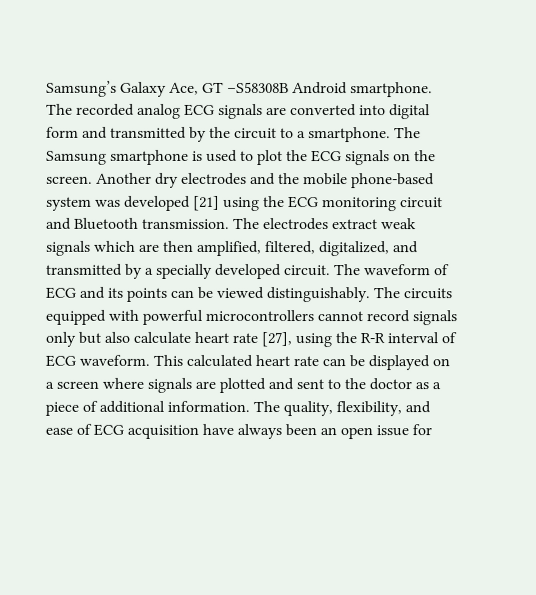Samsung’s Galaxy Ace, GT –S58308B Android smartphone. The recorded analog ECG signals are converted into digital form and transmitted by the circuit to a smartphone. The Samsung smartphone is used to plot the ECG signals on the screen. Another dry electrodes and the mobile phone-based system was developed [21] using the ECG monitoring circuit and Bluetooth transmission. The electrodes extract weak signals which are then amplified, filtered, digitalized, and transmitted by a specially developed circuit. The waveform of ECG and its points can be viewed distinguishably. The circuits equipped with powerful microcontrollers cannot record signals only but also calculate heart rate [27], using the R-R interval of ECG waveform. This calculated heart rate can be displayed on a screen where signals are plotted and sent to the doctor as a piece of additional information. The quality, flexibility, and ease of ECG acquisition have always been an open issue for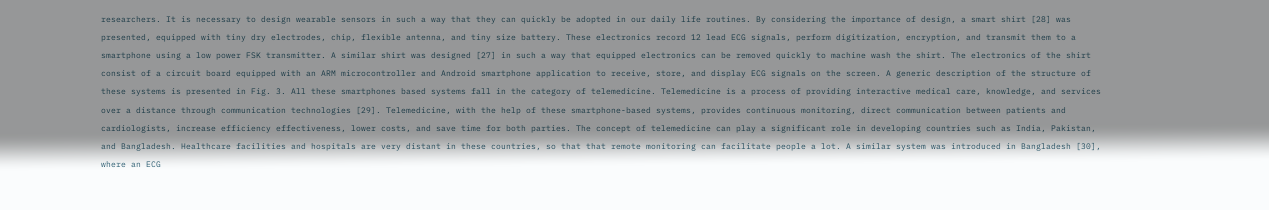researchers. It is necessary to design wearable sensors in such a way that they can quickly be adopted in our daily life routines. By considering the importance of design, a smart shirt [28] was presented, equipped with tiny dry electrodes, chip, flexible antenna, and tiny size battery. These electronics record 12 lead ECG signals, perform digitization, encryption, and transmit them to a smartphone using a low power FSK transmitter. A similar shirt was designed [27] in such a way that equipped electronics can be removed quickly to machine wash the shirt. The electronics of the shirt consist of a circuit board equipped with an ARM microcontroller and Android smartphone application to receive, store, and display ECG signals on the screen. A generic description of the structure of these systems is presented in Fig. 3. All these smartphones based systems fall in the category of telemedicine. Telemedicine is a process of providing interactive medical care, knowledge, and services over a distance through communication technologies [29]. Telemedicine, with the help of these smartphone-based systems, provides continuous monitoring, direct communication between patients and cardiologists, increase efficiency effectiveness, lower costs, and save time for both parties. The concept of telemedicine can play a significant role in developing countries such as India, Pakistan, and Bangladesh. Healthcare facilities and hospitals are very distant in these countries, so that that remote monitoring can facilitate people a lot. A similar system was introduced in Bangladesh [30], where an ECG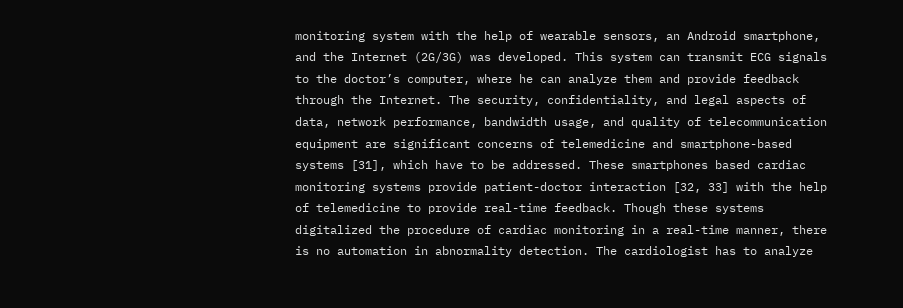monitoring system with the help of wearable sensors, an Android smartphone, and the Internet (2G/3G) was developed. This system can transmit ECG signals to the doctor’s computer, where he can analyze them and provide feedback through the Internet. The security, confidentiality, and legal aspects of data, network performance, bandwidth usage, and quality of telecommunication equipment are significant concerns of telemedicine and smartphone-based systems [31], which have to be addressed. These smartphones based cardiac monitoring systems provide patient-doctor interaction [32, 33] with the help of telemedicine to provide real-time feedback. Though these systems digitalized the procedure of cardiac monitoring in a real-time manner, there is no automation in abnormality detection. The cardiologist has to analyze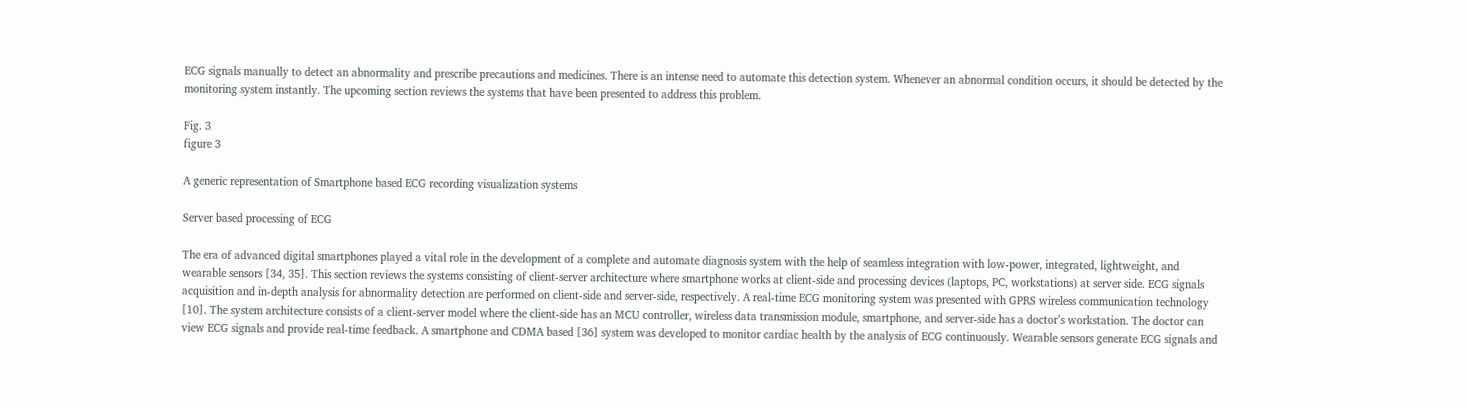ECG signals manually to detect an abnormality and prescribe precautions and medicines. There is an intense need to automate this detection system. Whenever an abnormal condition occurs, it should be detected by the monitoring system instantly. The upcoming section reviews the systems that have been presented to address this problem.

Fig. 3
figure 3

A generic representation of Smartphone based ECG recording visualization systems

Server based processing of ECG

The era of advanced digital smartphones played a vital role in the development of a complete and automate diagnosis system with the help of seamless integration with low-power, integrated, lightweight, and wearable sensors [34, 35]. This section reviews the systems consisting of client-server architecture where smartphone works at client-side and processing devices (laptops, PC, workstations) at server side. ECG signals acquisition and in-depth analysis for abnormality detection are performed on client-side and server-side, respectively. A real-time ECG monitoring system was presented with GPRS wireless communication technology [10]. The system architecture consists of a client-server model where the client-side has an MCU controller, wireless data transmission module, smartphone, and server-side has a doctor’s workstation. The doctor can view ECG signals and provide real-time feedback. A smartphone and CDMA based [36] system was developed to monitor cardiac health by the analysis of ECG continuously. Wearable sensors generate ECG signals and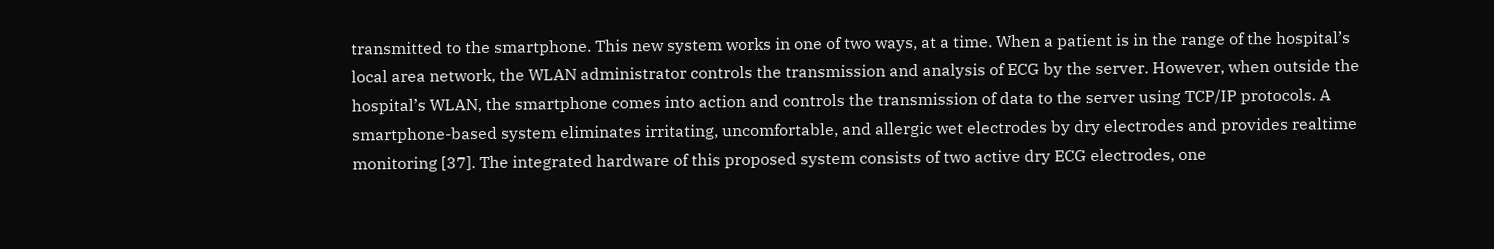transmitted to the smartphone. This new system works in one of two ways, at a time. When a patient is in the range of the hospital’s local area network, the WLAN administrator controls the transmission and analysis of ECG by the server. However, when outside the hospital’s WLAN, the smartphone comes into action and controls the transmission of data to the server using TCP/IP protocols. A smartphone-based system eliminates irritating, uncomfortable, and allergic wet electrodes by dry electrodes and provides realtime monitoring [37]. The integrated hardware of this proposed system consists of two active dry ECG electrodes, one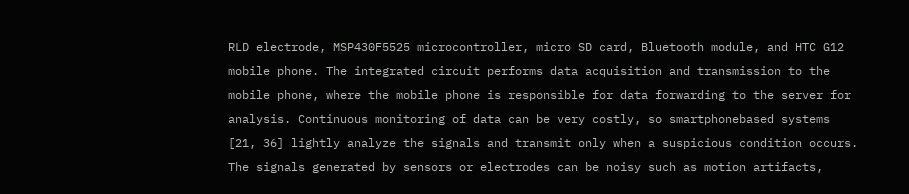RLD electrode, MSP430F5525 microcontroller, micro SD card, Bluetooth module, and HTC G12 mobile phone. The integrated circuit performs data acquisition and transmission to the mobile phone, where the mobile phone is responsible for data forwarding to the server for analysis. Continuous monitoring of data can be very costly, so smartphonebased systems [21, 36] lightly analyze the signals and transmit only when a suspicious condition occurs. The signals generated by sensors or electrodes can be noisy such as motion artifacts,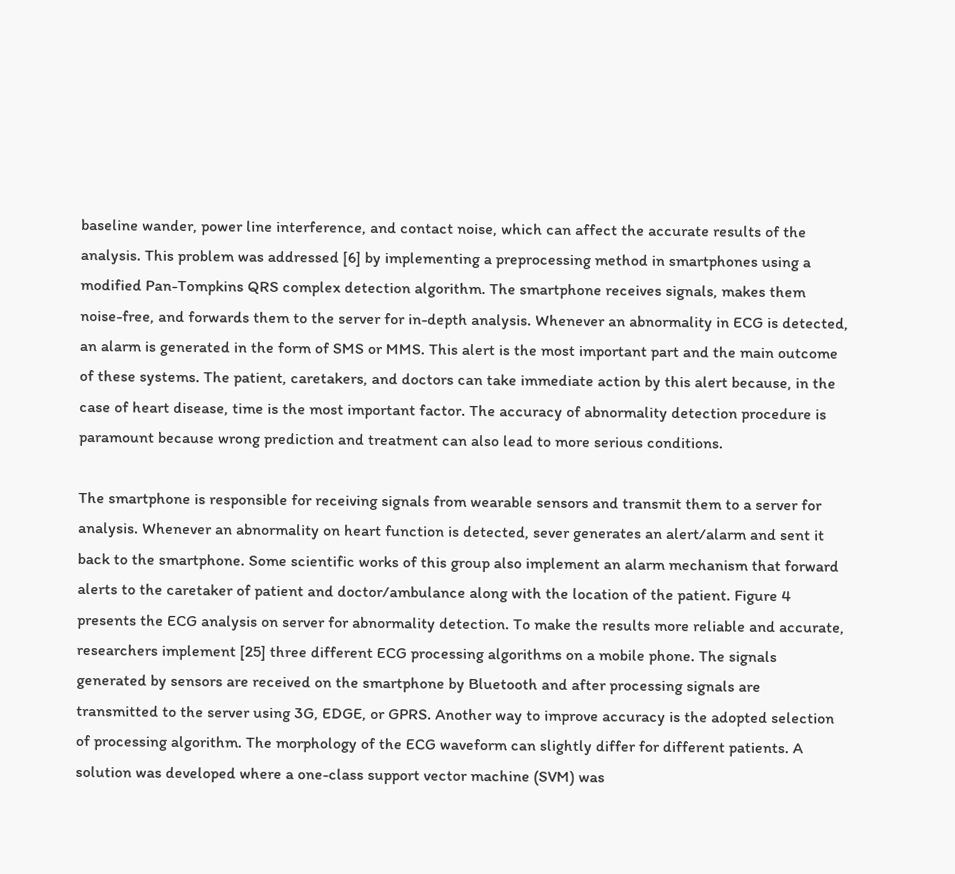baseline wander, power line interference, and contact noise, which can affect the accurate results of the analysis. This problem was addressed [6] by implementing a preprocessing method in smartphones using a modified Pan-Tompkins QRS complex detection algorithm. The smartphone receives signals, makes them noise-free, and forwards them to the server for in-depth analysis. Whenever an abnormality in ECG is detected, an alarm is generated in the form of SMS or MMS. This alert is the most important part and the main outcome of these systems. The patient, caretakers, and doctors can take immediate action by this alert because, in the case of heart disease, time is the most important factor. The accuracy of abnormality detection procedure is paramount because wrong prediction and treatment can also lead to more serious conditions.

The smartphone is responsible for receiving signals from wearable sensors and transmit them to a server for analysis. Whenever an abnormality on heart function is detected, sever generates an alert/alarm and sent it back to the smartphone. Some scientific works of this group also implement an alarm mechanism that forward alerts to the caretaker of patient and doctor/ambulance along with the location of the patient. Figure 4 presents the ECG analysis on server for abnormality detection. To make the results more reliable and accurate, researchers implement [25] three different ECG processing algorithms on a mobile phone. The signals generated by sensors are received on the smartphone by Bluetooth and after processing signals are transmitted to the server using 3G, EDGE, or GPRS. Another way to improve accuracy is the adopted selection of processing algorithm. The morphology of the ECG waveform can slightly differ for different patients. A solution was developed where a one-class support vector machine (SVM) was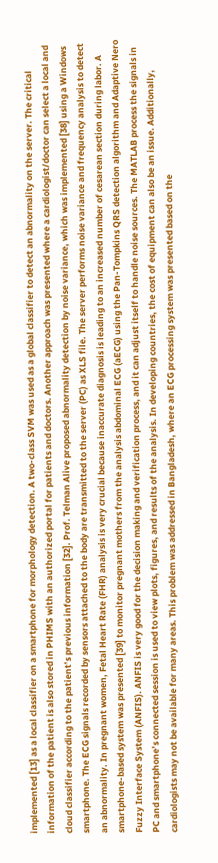implemented [13] as a local classifier on a smartphone for morphology detection. A two-class SVM was used as a global classifier to detect an abnormality on the server. The critical information of the patient is also stored in PHIMS with an authorized portal for patients and doctors. Another approach was presented where a cardiologist/doctor can select a local and cloud classifier according to the patient’s previous information [32]. Prof. Telman Alive proposed abnormality detection by noise variance, which was implemented [38] using a Windows smartphone. The ECG signals recorded by sensors attached to the body are transmitted to the server (PC) as XLS file. The server performs noise variance and frequency analysis to detect an abnormality. In pregnant women, Fetal Heart Rate (FHR) analysis is very crucial because inaccurate diagnosis is leading to an increased number of cesarean section during labor. A smartphone-based system was presented [39] to monitor pregnant mothers from the analysis abdominal ECG (aECG) using the Pan-Tompkins QRS detection algorithm and Adaptive Nero Fuzzy Interface System (ANFIS). ANFIS is very good for the decision making and verification process, and it can adjust itself to handle noise sources. The MATLAB process the signals in PC and smartphone’s connected session is used to view plots, figures, and results of the analysis. In developing countries, the cost of equipment can also be an issue. Additionally, cardiologists may not be available for many areas. This problem was addressed in Bangladesh, where an ECG processing system was presented based on the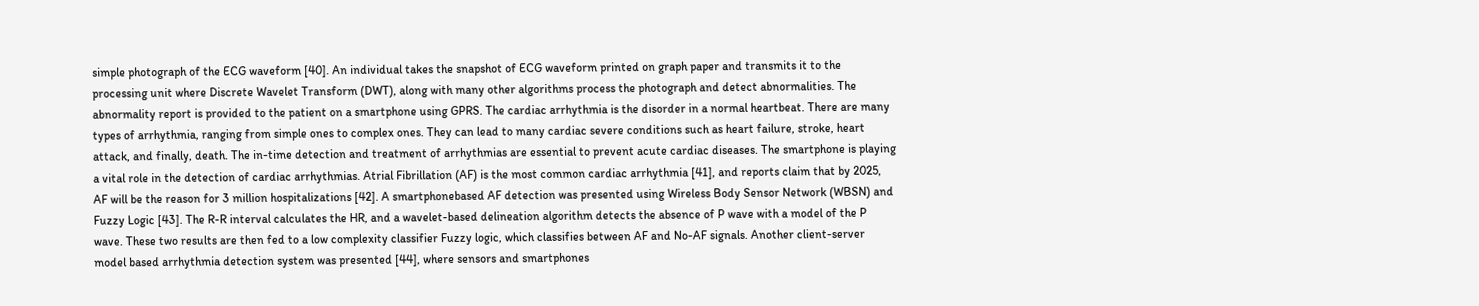simple photograph of the ECG waveform [40]. An individual takes the snapshot of ECG waveform printed on graph paper and transmits it to the processing unit where Discrete Wavelet Transform (DWT), along with many other algorithms process the photograph and detect abnormalities. The abnormality report is provided to the patient on a smartphone using GPRS. The cardiac arrhythmia is the disorder in a normal heartbeat. There are many types of arrhythmia, ranging from simple ones to complex ones. They can lead to many cardiac severe conditions such as heart failure, stroke, heart attack, and finally, death. The in-time detection and treatment of arrhythmias are essential to prevent acute cardiac diseases. The smartphone is playing a vital role in the detection of cardiac arrhythmias. Atrial Fibrillation (AF) is the most common cardiac arrhythmia [41], and reports claim that by 2025, AF will be the reason for 3 million hospitalizations [42]. A smartphonebased AF detection was presented using Wireless Body Sensor Network (WBSN) and Fuzzy Logic [43]. The R-R interval calculates the HR, and a wavelet-based delineation algorithm detects the absence of P wave with a model of the P wave. These two results are then fed to a low complexity classifier Fuzzy logic, which classifies between AF and No-AF signals. Another client-server model based arrhythmia detection system was presented [44], where sensors and smartphones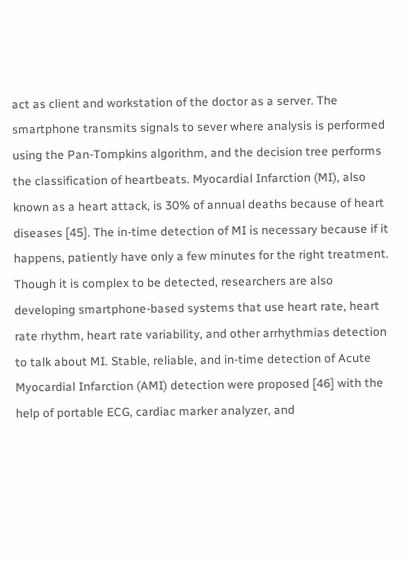act as client and workstation of the doctor as a server. The smartphone transmits signals to sever where analysis is performed using the Pan-Tompkins algorithm, and the decision tree performs the classification of heartbeats. Myocardial Infarction (MI), also known as a heart attack, is 30% of annual deaths because of heart diseases [45]. The in-time detection of MI is necessary because if it happens, patiently have only a few minutes for the right treatment. Though it is complex to be detected, researchers are also developing smartphone-based systems that use heart rate, heart rate rhythm, heart rate variability, and other arrhythmias detection to talk about MI. Stable, reliable, and in-time detection of Acute Myocardial Infarction (AMI) detection were proposed [46] with the help of portable ECG, cardiac marker analyzer, and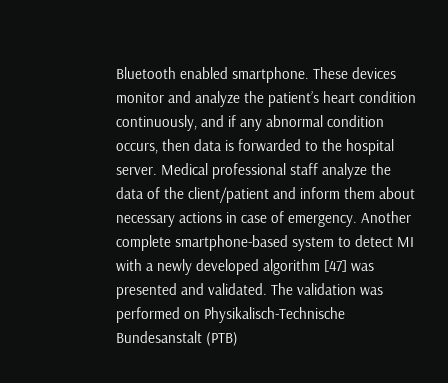Bluetooth enabled smartphone. These devices monitor and analyze the patient’s heart condition continuously, and if any abnormal condition occurs, then data is forwarded to the hospital server. Medical professional staff analyze the data of the client/patient and inform them about necessary actions in case of emergency. Another complete smartphone-based system to detect MI with a newly developed algorithm [47] was presented and validated. The validation was performed on Physikalisch-Technische Bundesanstalt (PTB)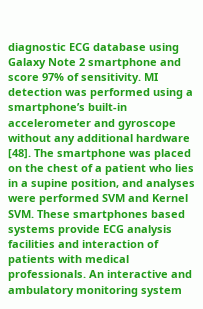diagnostic ECG database using Galaxy Note 2 smartphone and score 97% of sensitivity. MI detection was performed using a smartphone’s built-in accelerometer and gyroscope without any additional hardware [48]. The smartphone was placed on the chest of a patient who lies in a supine position, and analyses were performed SVM and Kernel SVM. These smartphones based systems provide ECG analysis facilities and interaction of patients with medical professionals. An interactive and ambulatory monitoring system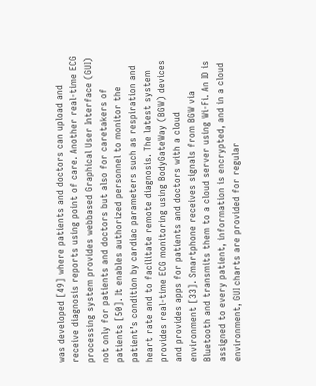was developed [49] where patients and doctors can upload and receive diagnosis reports using point of care. Another real-time ECG processing system provides webbased Graphical User Interface (GUI) not only for patients and doctors but also for caretakers of patients [50]. It enables authorized personnel to monitor the patient’s condition by cardiac parameters such as respiration and heart rate and to facilitate remote diagnosis. The latest system provides real-time ECG monitoring using BodyGateWay (BGW) devices and provides apps for patients and doctors with a cloud environment [33]. Smartphone receives signals from BGW via Bluetooth and transmits them to a cloud server using Wi-Fi. An ID is assigned to every patient, information is encrypted, and in a cloud environment, GUI charts are provided for regular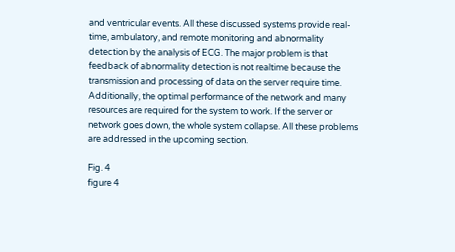and ventricular events. All these discussed systems provide real-time, ambulatory, and remote monitoring and abnormality detection by the analysis of ECG. The major problem is that feedback of abnormality detection is not realtime because the transmission and processing of data on the server require time. Additionally, the optimal performance of the network and many resources are required for the system to work. If the server or network goes down, the whole system collapse. All these problems are addressed in the upcoming section.

Fig. 4
figure 4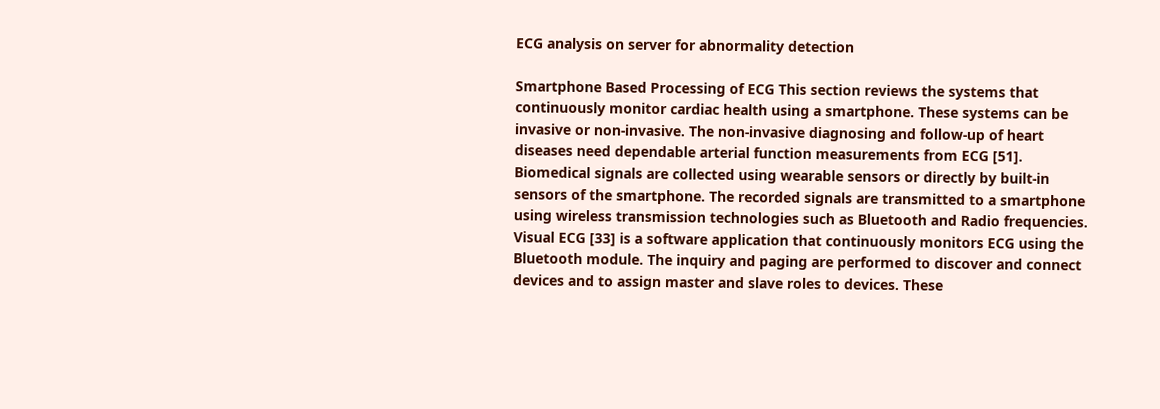ECG analysis on server for abnormality detection

Smartphone Based Processing of ECG This section reviews the systems that continuously monitor cardiac health using a smartphone. These systems can be invasive or non-invasive. The non-invasive diagnosing and follow-up of heart diseases need dependable arterial function measurements from ECG [51]. Biomedical signals are collected using wearable sensors or directly by built-in sensors of the smartphone. The recorded signals are transmitted to a smartphone using wireless transmission technologies such as Bluetooth and Radio frequencies. Visual ECG [33] is a software application that continuously monitors ECG using the Bluetooth module. The inquiry and paging are performed to discover and connect devices and to assign master and slave roles to devices. These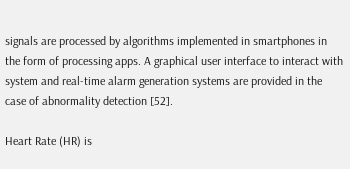signals are processed by algorithms implemented in smartphones in the form of processing apps. A graphical user interface to interact with system and real-time alarm generation systems are provided in the case of abnormality detection [52].

Heart Rate (HR) is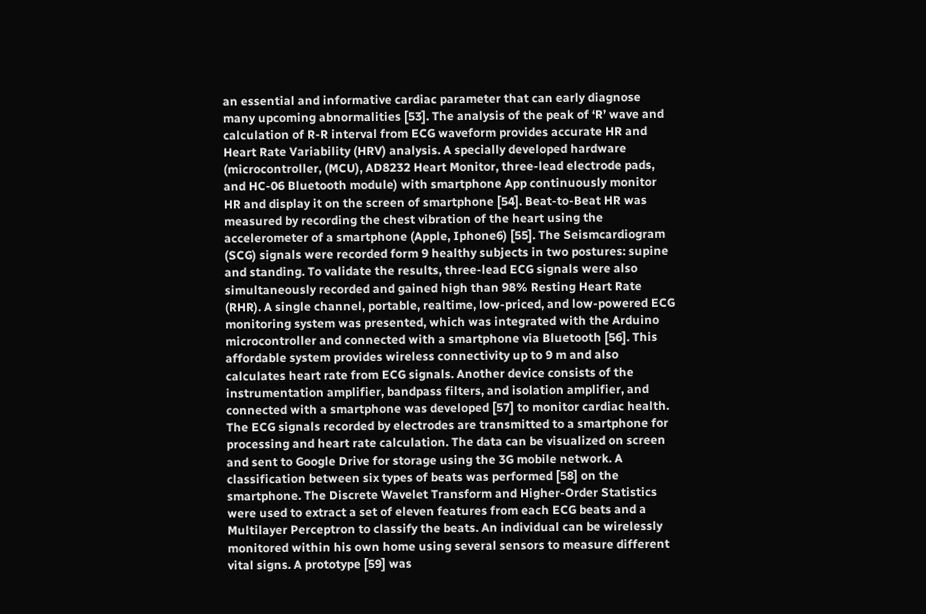an essential and informative cardiac parameter that can early diagnose many upcoming abnormalities [53]. The analysis of the peak of ‘R’ wave and calculation of R-R interval from ECG waveform provides accurate HR and Heart Rate Variability (HRV) analysis. A specially developed hardware (microcontroller, (MCU), AD8232 Heart Monitor, three-lead electrode pads, and HC-06 Bluetooth module) with smartphone App continuously monitor HR and display it on the screen of smartphone [54]. Beat-to-Beat HR was measured by recording the chest vibration of the heart using the accelerometer of a smartphone (Apple, Iphone6) [55]. The Seismcardiogram (SCG) signals were recorded form 9 healthy subjects in two postures: supine and standing. To validate the results, three-lead ECG signals were also simultaneously recorded and gained high than 98% Resting Heart Rate (RHR). A single channel, portable, realtime, low-priced, and low-powered ECG monitoring system was presented, which was integrated with the Arduino microcontroller and connected with a smartphone via Bluetooth [56]. This affordable system provides wireless connectivity up to 9 m and also calculates heart rate from ECG signals. Another device consists of the instrumentation amplifier, bandpass filters, and isolation amplifier, and connected with a smartphone was developed [57] to monitor cardiac health. The ECG signals recorded by electrodes are transmitted to a smartphone for processing and heart rate calculation. The data can be visualized on screen and sent to Google Drive for storage using the 3G mobile network. A classification between six types of beats was performed [58] on the smartphone. The Discrete Wavelet Transform and Higher-Order Statistics were used to extract a set of eleven features from each ECG beats and a Multilayer Perceptron to classify the beats. An individual can be wirelessly monitored within his own home using several sensors to measure different vital signs. A prototype [59] was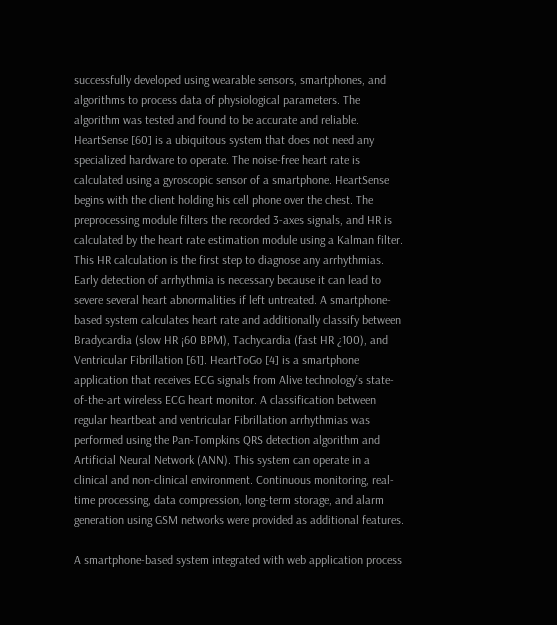successfully developed using wearable sensors, smartphones, and algorithms to process data of physiological parameters. The algorithm was tested and found to be accurate and reliable. HeartSense [60] is a ubiquitous system that does not need any specialized hardware to operate. The noise-free heart rate is calculated using a gyroscopic sensor of a smartphone. HeartSense begins with the client holding his cell phone over the chest. The preprocessing module filters the recorded 3-axes signals, and HR is calculated by the heart rate estimation module using a Kalman filter. This HR calculation is the first step to diagnose any arrhythmias. Early detection of arrhythmia is necessary because it can lead to severe several heart abnormalities if left untreated. A smartphone-based system calculates heart rate and additionally classify between Bradycardia (slow HR ¡60 BPM), Tachycardia (fast HR ¿100), and Ventricular Fibrillation [61]. HeartToGo [4] is a smartphone application that receives ECG signals from Alive technology’s state-of-the-art wireless ECG heart monitor. A classification between regular heartbeat and ventricular Fibrillation arrhythmias was performed using the Pan-Tompkins QRS detection algorithm and Artificial Neural Network (ANN). This system can operate in a clinical and non-clinical environment. Continuous monitoring, real-time processing, data compression, long-term storage, and alarm generation using GSM networks were provided as additional features.

A smartphone-based system integrated with web application process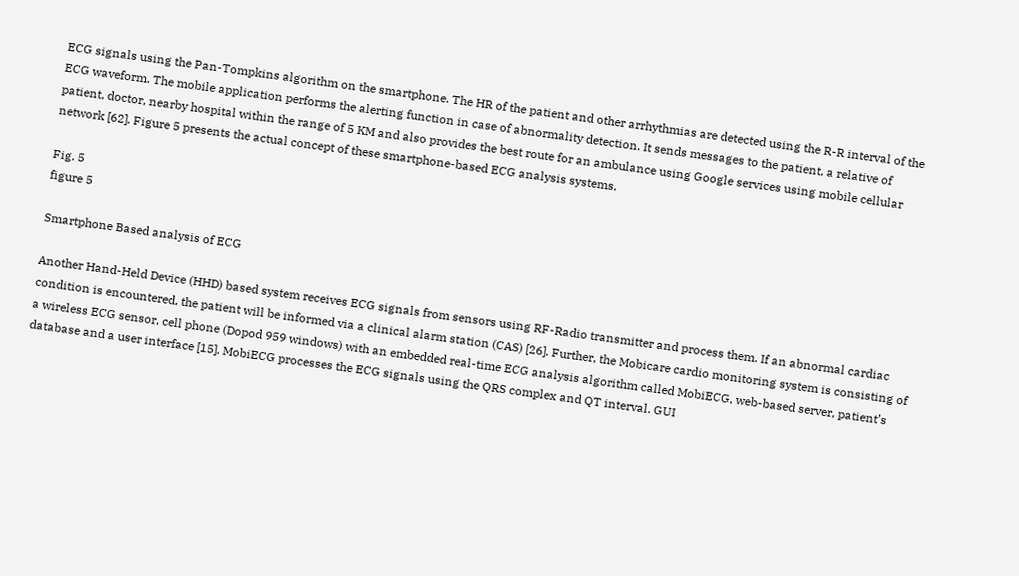ECG signals using the Pan-Tompkins algorithm on the smartphone. The HR of the patient and other arrhythmias are detected using the R-R interval of the ECG waveform. The mobile application performs the alerting function in case of abnormality detection. It sends messages to the patient, a relative of patient, doctor, nearby hospital within the range of 5 KM and also provides the best route for an ambulance using Google services using mobile cellular network [62]. Figure 5 presents the actual concept of these smartphone-based ECG analysis systems.

Fig. 5
figure 5

Smartphone Based analysis of ECG

Another Hand-Held Device (HHD) based system receives ECG signals from sensors using RF-Radio transmitter and process them. If an abnormal cardiac condition is encountered, the patient will be informed via a clinical alarm station (CAS) [26]. Further, the Mobicare cardio monitoring system is consisting of a wireless ECG sensor, cell phone (Dopod 959 windows) with an embedded real-time ECG analysis algorithm called MobiECG, web-based server, patient’s database and a user interface [15]. MobiECG processes the ECG signals using the QRS complex and QT interval. GUI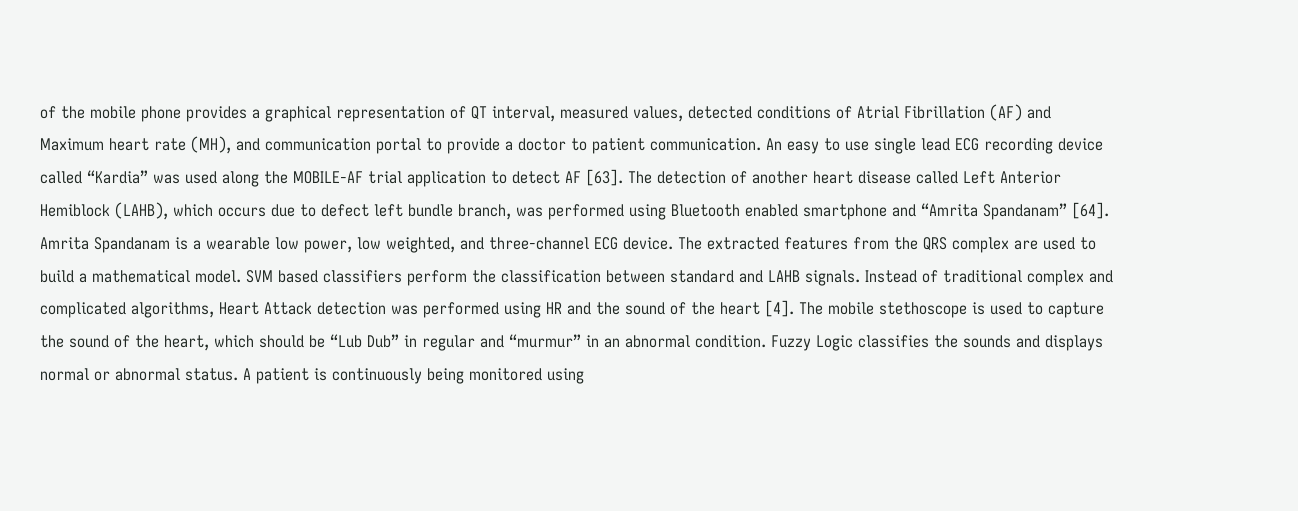of the mobile phone provides a graphical representation of QT interval, measured values, detected conditions of Atrial Fibrillation (AF) and Maximum heart rate (MH), and communication portal to provide a doctor to patient communication. An easy to use single lead ECG recording device called “Kardia” was used along the MOBILE-AF trial application to detect AF [63]. The detection of another heart disease called Left Anterior Hemiblock (LAHB), which occurs due to defect left bundle branch, was performed using Bluetooth enabled smartphone and “Amrita Spandanam” [64]. Amrita Spandanam is a wearable low power, low weighted, and three-channel ECG device. The extracted features from the QRS complex are used to build a mathematical model. SVM based classifiers perform the classification between standard and LAHB signals. Instead of traditional complex and complicated algorithms, Heart Attack detection was performed using HR and the sound of the heart [4]. The mobile stethoscope is used to capture the sound of the heart, which should be “Lub Dub” in regular and “murmur” in an abnormal condition. Fuzzy Logic classifies the sounds and displays normal or abnormal status. A patient is continuously being monitored using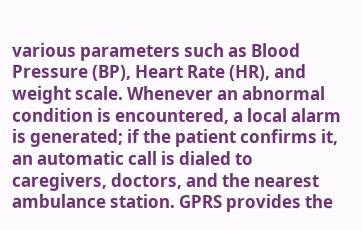various parameters such as Blood Pressure (BP), Heart Rate (HR), and weight scale. Whenever an abnormal condition is encountered, a local alarm is generated; if the patient confirms it, an automatic call is dialed to caregivers, doctors, and the nearest ambulance station. GPRS provides the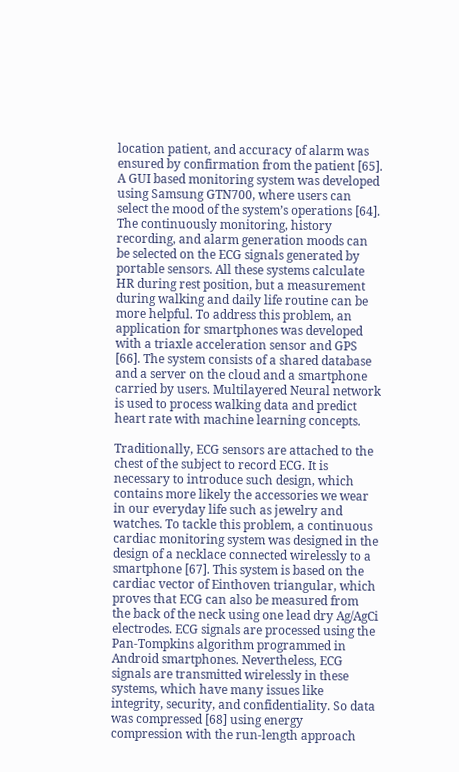location patient, and accuracy of alarm was ensured by confirmation from the patient [65]. A GUI based monitoring system was developed using Samsung GTN700, where users can select the mood of the system’s operations [64]. The continuously monitoring, history recording, and alarm generation moods can be selected on the ECG signals generated by portable sensors. All these systems calculate HR during rest position, but a measurement during walking and daily life routine can be more helpful. To address this problem, an application for smartphones was developed with a triaxle acceleration sensor and GPS [66]. The system consists of a shared database and a server on the cloud and a smartphone carried by users. Multilayered Neural network is used to process walking data and predict heart rate with machine learning concepts.

Traditionally, ECG sensors are attached to the chest of the subject to record ECG. It is necessary to introduce such design, which contains more likely the accessories we wear in our everyday life such as jewelry and watches. To tackle this problem, a continuous cardiac monitoring system was designed in the design of a necklace connected wirelessly to a smartphone [67]. This system is based on the cardiac vector of Einthoven triangular, which proves that ECG can also be measured from the back of the neck using one lead dry Ag/AgCi electrodes. ECG signals are processed using the Pan-Tompkins algorithm programmed in Android smartphones. Nevertheless, ECG signals are transmitted wirelessly in these systems, which have many issues like integrity, security, and confidentiality. So data was compressed [68] using energy compression with the run-length approach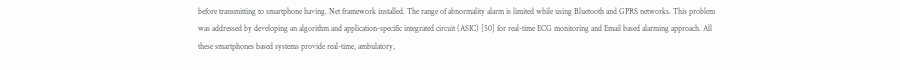before transmitting to smartphone having. Net framework installed. The range of abnormality alarm is limited while using Bluetooth and GPRS networks. This problem was addressed by developing an algorithm and application-specific integrated circuit (ASIC) [50] for real-time ECG monitoring and Email based alarming approach. All these smartphones based systems provide real-time, ambulatory,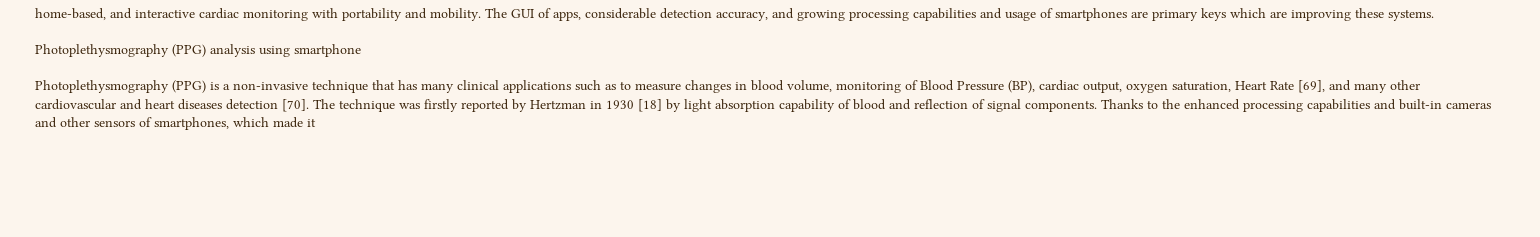home-based, and interactive cardiac monitoring with portability and mobility. The GUI of apps, considerable detection accuracy, and growing processing capabilities and usage of smartphones are primary keys which are improving these systems.

Photoplethysmography (PPG) analysis using smartphone

Photoplethysmography (PPG) is a non-invasive technique that has many clinical applications such as to measure changes in blood volume, monitoring of Blood Pressure (BP), cardiac output, oxygen saturation, Heart Rate [69], and many other cardiovascular and heart diseases detection [70]. The technique was firstly reported by Hertzman in 1930 [18] by light absorption capability of blood and reflection of signal components. Thanks to the enhanced processing capabilities and built-in cameras and other sensors of smartphones, which made it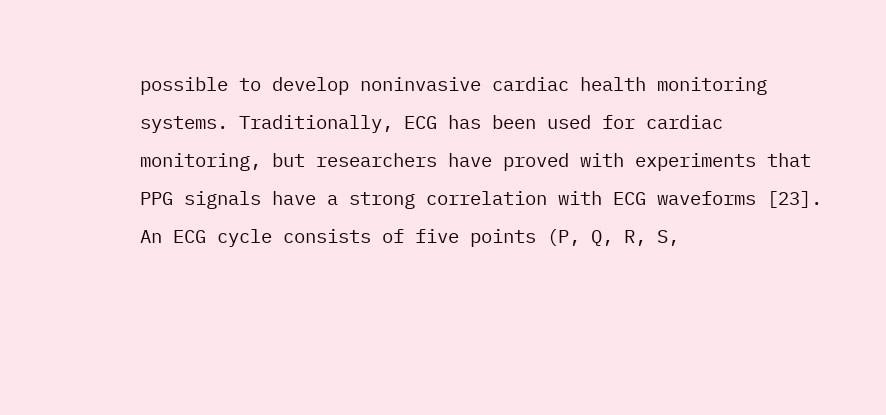possible to develop noninvasive cardiac health monitoring systems. Traditionally, ECG has been used for cardiac monitoring, but researchers have proved with experiments that PPG signals have a strong correlation with ECG waveforms [23]. An ECG cycle consists of five points (P, Q, R, S,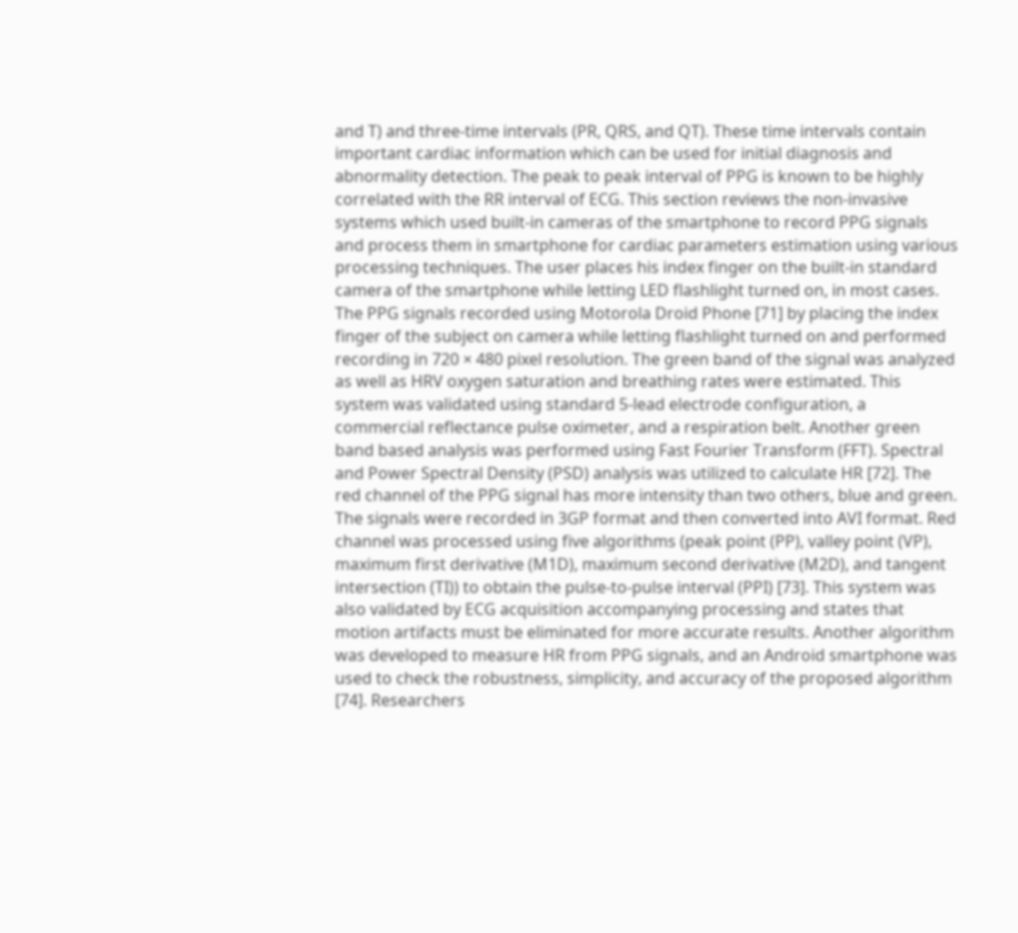and T) and three-time intervals (PR, QRS, and QT). These time intervals contain important cardiac information which can be used for initial diagnosis and abnormality detection. The peak to peak interval of PPG is known to be highly correlated with the RR interval of ECG. This section reviews the non-invasive systems which used built-in cameras of the smartphone to record PPG signals and process them in smartphone for cardiac parameters estimation using various processing techniques. The user places his index finger on the built-in standard camera of the smartphone while letting LED flashlight turned on, in most cases. The PPG signals recorded using Motorola Droid Phone [71] by placing the index finger of the subject on camera while letting flashlight turned on and performed recording in 720 × 480 pixel resolution. The green band of the signal was analyzed as well as HRV oxygen saturation and breathing rates were estimated. This system was validated using standard 5-lead electrode configuration, a commercial reflectance pulse oximeter, and a respiration belt. Another green band based analysis was performed using Fast Fourier Transform (FFT). Spectral and Power Spectral Density (PSD) analysis was utilized to calculate HR [72]. The red channel of the PPG signal has more intensity than two others, blue and green. The signals were recorded in 3GP format and then converted into AVI format. Red channel was processed using five algorithms (peak point (PP), valley point (VP), maximum first derivative (M1D), maximum second derivative (M2D), and tangent intersection (TI)) to obtain the pulse-to-pulse interval (PPI) [73]. This system was also validated by ECG acquisition accompanying processing and states that motion artifacts must be eliminated for more accurate results. Another algorithm was developed to measure HR from PPG signals, and an Android smartphone was used to check the robustness, simplicity, and accuracy of the proposed algorithm [74]. Researchers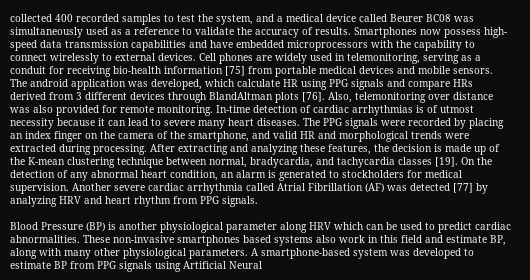collected 400 recorded samples to test the system, and a medical device called Beurer BC08 was simultaneously used as a reference to validate the accuracy of results. Smartphones now possess high-speed data transmission capabilities and have embedded microprocessors with the capability to connect wirelessly to external devices. Cell phones are widely used in telemonitoring, serving as a conduit for receiving bio-health information [75] from portable medical devices and mobile sensors. The android application was developed, which calculate HR using PPG signals and compare HRs derived from 3 different devices through BlandAltman plots [76]. Also, telemonitoring over distance was also provided for remote monitoring. In-time detection of cardiac arrhythmias is of utmost necessity because it can lead to severe many heart diseases. The PPG signals were recorded by placing an index finger on the camera of the smartphone, and valid HR and morphological trends were extracted during processing. After extracting and analyzing these features, the decision is made up of the K-mean clustering technique between normal, bradycardia, and tachycardia classes [19]. On the detection of any abnormal heart condition, an alarm is generated to stockholders for medical supervision. Another severe cardiac arrhythmia called Atrial Fibrillation (AF) was detected [77] by analyzing HRV and heart rhythm from PPG signals.

Blood Pressure (BP) is another physiological parameter along HRV which can be used to predict cardiac abnormalities. These non-invasive smartphones based systems also work in this field and estimate BP, along with many other physiological parameters. A smartphone-based system was developed to estimate BP from PPG signals using Artificial Neural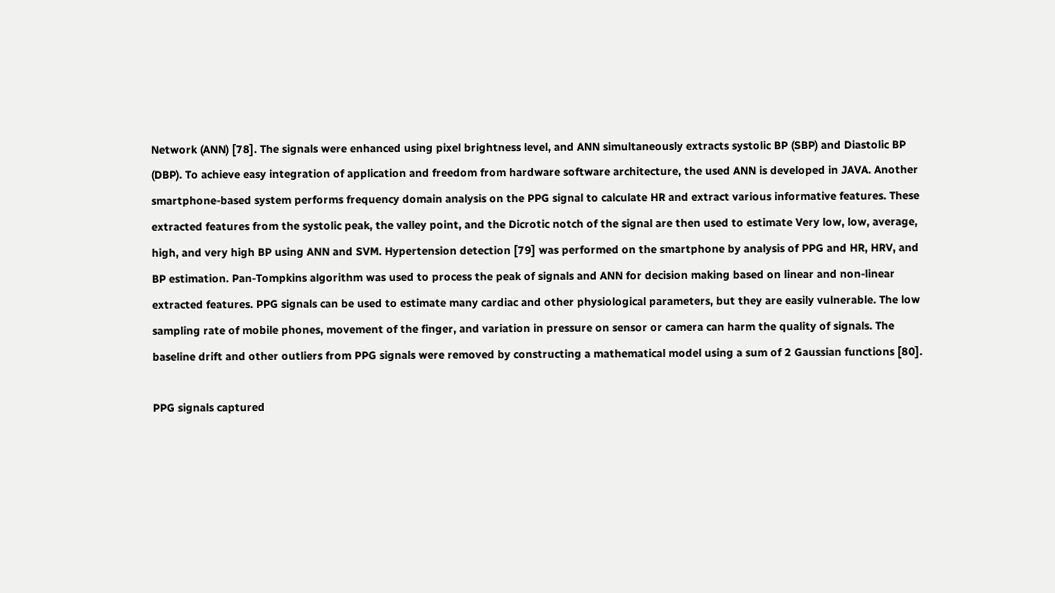Network (ANN) [78]. The signals were enhanced using pixel brightness level, and ANN simultaneously extracts systolic BP (SBP) and Diastolic BP (DBP). To achieve easy integration of application and freedom from hardware software architecture, the used ANN is developed in JAVA. Another smartphone-based system performs frequency domain analysis on the PPG signal to calculate HR and extract various informative features. These extracted features from the systolic peak, the valley point, and the Dicrotic notch of the signal are then used to estimate Very low, low, average, high, and very high BP using ANN and SVM. Hypertension detection [79] was performed on the smartphone by analysis of PPG and HR, HRV, and BP estimation. Pan-Tompkins algorithm was used to process the peak of signals and ANN for decision making based on linear and non-linear extracted features. PPG signals can be used to estimate many cardiac and other physiological parameters, but they are easily vulnerable. The low sampling rate of mobile phones, movement of the finger, and variation in pressure on sensor or camera can harm the quality of signals. The baseline drift and other outliers from PPG signals were removed by constructing a mathematical model using a sum of 2 Gaussian functions [80].

PPG signals captured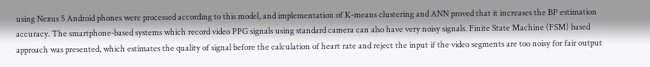using Nexus 5 Android phones were processed according to this model, and implementation of K-means clustering and ANN proved that it increases the BP estimation accuracy. The smartphone-based systems which record video PPG signals using standard camera can also have very noisy signals. Finite State Machine (FSM) based approach was presented, which estimates the quality of signal before the calculation of heart rate and reject the input if the video segments are too noisy for fair output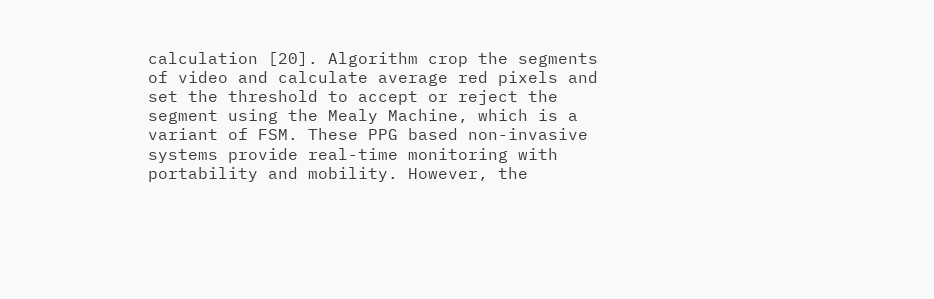calculation [20]. Algorithm crop the segments of video and calculate average red pixels and set the threshold to accept or reject the segment using the Mealy Machine, which is a variant of FSM. These PPG based non-invasive systems provide real-time monitoring with portability and mobility. However, the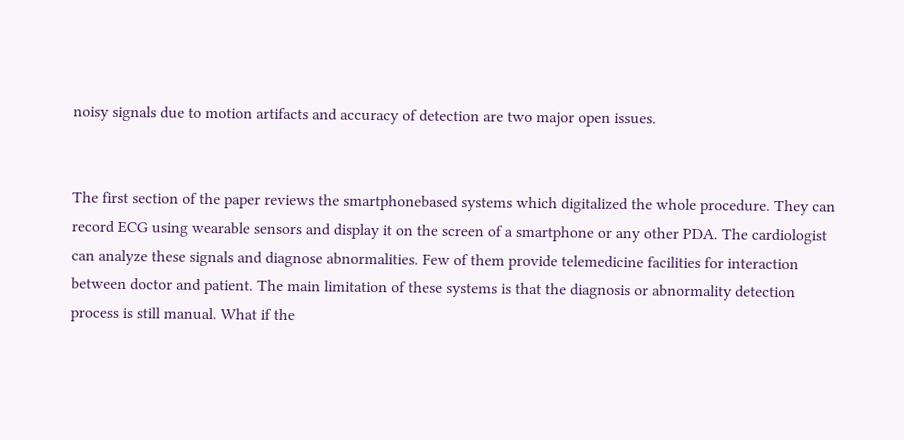noisy signals due to motion artifacts and accuracy of detection are two major open issues.


The first section of the paper reviews the smartphonebased systems which digitalized the whole procedure. They can record ECG using wearable sensors and display it on the screen of a smartphone or any other PDA. The cardiologist can analyze these signals and diagnose abnormalities. Few of them provide telemedicine facilities for interaction between doctor and patient. The main limitation of these systems is that the diagnosis or abnormality detection process is still manual. What if the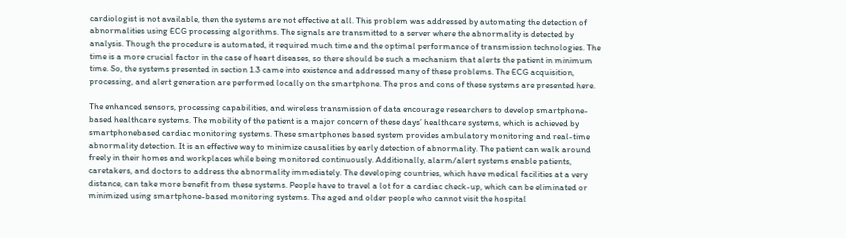cardiologist is not available, then the systems are not effective at all. This problem was addressed by automating the detection of abnormalities using ECG processing algorithms. The signals are transmitted to a server where the abnormality is detected by analysis. Though the procedure is automated, it required much time and the optimal performance of transmission technologies. The time is a more crucial factor in the case of heart diseases, so there should be such a mechanism that alerts the patient in minimum time. So, the systems presented in section 1.3 came into existence and addressed many of these problems. The ECG acquisition, processing, and alert generation are performed locally on the smartphone. The pros and cons of these systems are presented here.

The enhanced sensors, processing capabilities, and wireless transmission of data encourage researchers to develop smartphone-based healthcare systems. The mobility of the patient is a major concern of these days’ healthcare systems, which is achieved by smartphonebased cardiac monitoring systems. These smartphones based system provides ambulatory monitoring and real-time abnormality detection. It is an effective way to minimize causalities by early detection of abnormality. The patient can walk around freely in their homes and workplaces while being monitored continuously. Additionally, alarm/alert systems enable patients, caretakers, and doctors to address the abnormality immediately. The developing countries, which have medical facilities at a very distance, can take more benefit from these systems. People have to travel a lot for a cardiac check-up, which can be eliminated or minimized using smartphone-based monitoring systems. The aged and older people who cannot visit the hospital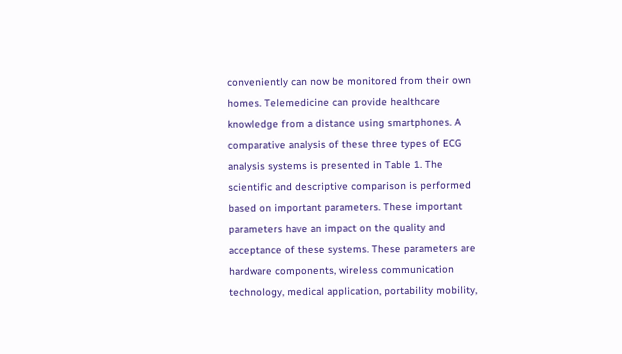conveniently can now be monitored from their own homes. Telemedicine can provide healthcare knowledge from a distance using smartphones. A comparative analysis of these three types of ECG analysis systems is presented in Table 1. The scientific and descriptive comparison is performed based on important parameters. These important parameters have an impact on the quality and acceptance of these systems. These parameters are hardware components, wireless communication technology, medical application, portability mobility,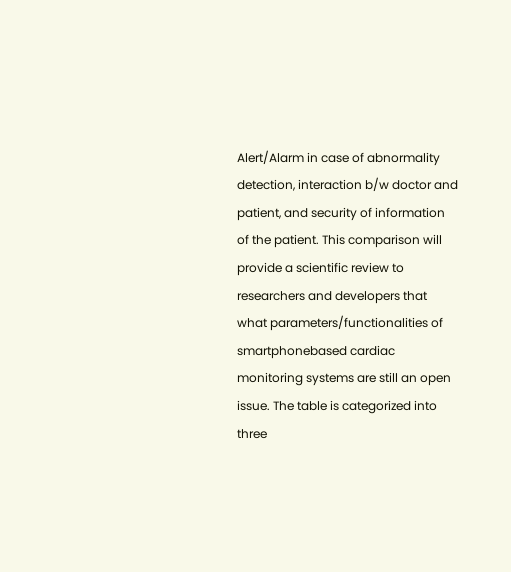Alert/Alarm in case of abnormality detection, interaction b/w doctor and patient, and security of information of the patient. This comparison will provide a scientific review to researchers and developers that what parameters/functionalities of smartphonebased cardiac monitoring systems are still an open issue. The table is categorized into three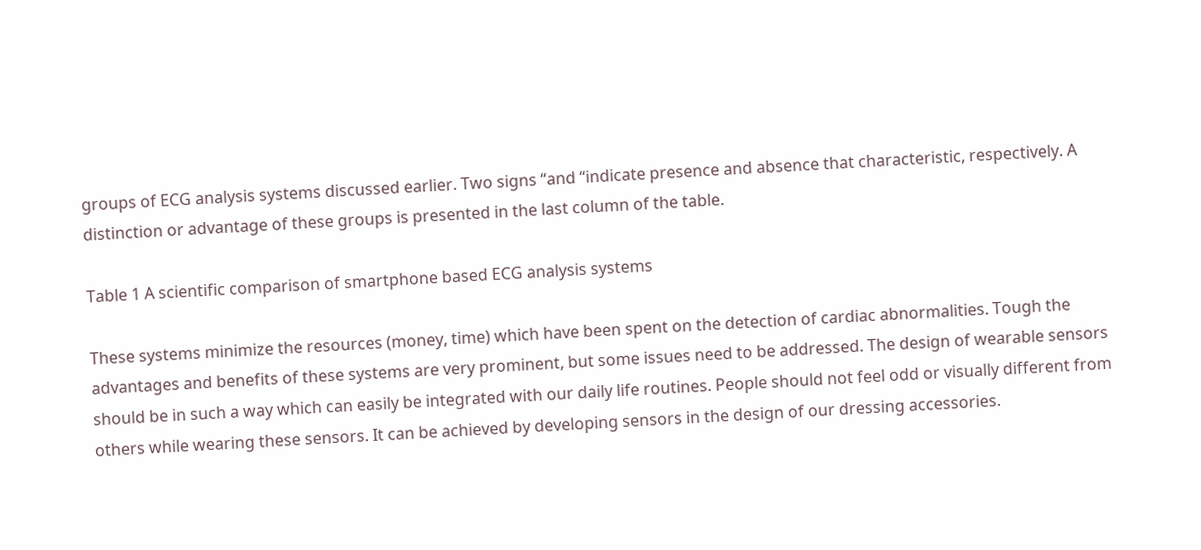groups of ECG analysis systems discussed earlier. Two signs “and “indicate presence and absence that characteristic, respectively. A distinction or advantage of these groups is presented in the last column of the table.

Table 1 A scientific comparison of smartphone based ECG analysis systems

These systems minimize the resources (money, time) which have been spent on the detection of cardiac abnormalities. Tough the advantages and benefits of these systems are very prominent, but some issues need to be addressed. The design of wearable sensors should be in such a way which can easily be integrated with our daily life routines. People should not feel odd or visually different from others while wearing these sensors. It can be achieved by developing sensors in the design of our dressing accessories.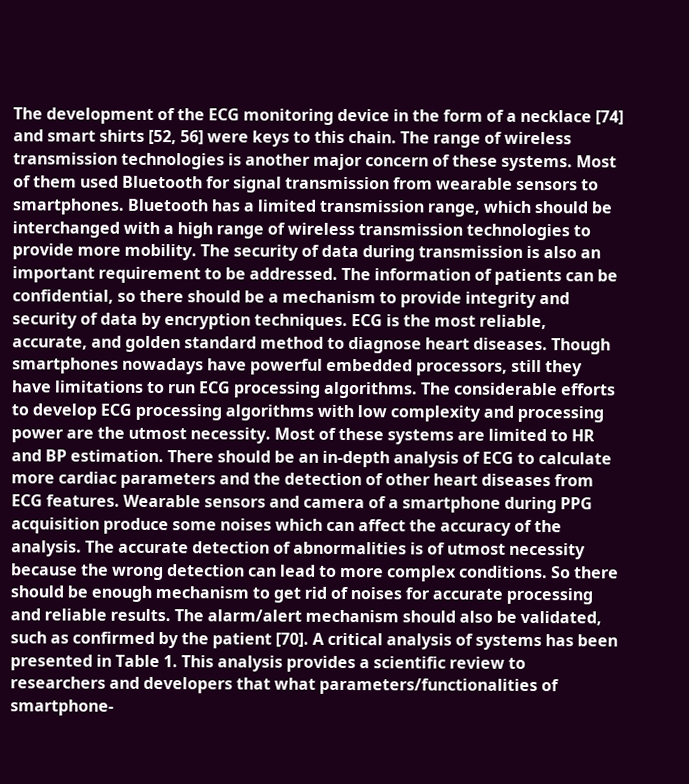The development of the ECG monitoring device in the form of a necklace [74] and smart shirts [52, 56] were keys to this chain. The range of wireless transmission technologies is another major concern of these systems. Most of them used Bluetooth for signal transmission from wearable sensors to smartphones. Bluetooth has a limited transmission range, which should be interchanged with a high range of wireless transmission technologies to provide more mobility. The security of data during transmission is also an important requirement to be addressed. The information of patients can be confidential, so there should be a mechanism to provide integrity and security of data by encryption techniques. ECG is the most reliable, accurate, and golden standard method to diagnose heart diseases. Though smartphones nowadays have powerful embedded processors, still they have limitations to run ECG processing algorithms. The considerable efforts to develop ECG processing algorithms with low complexity and processing power are the utmost necessity. Most of these systems are limited to HR and BP estimation. There should be an in-depth analysis of ECG to calculate more cardiac parameters and the detection of other heart diseases from ECG features. Wearable sensors and camera of a smartphone during PPG acquisition produce some noises which can affect the accuracy of the analysis. The accurate detection of abnormalities is of utmost necessity because the wrong detection can lead to more complex conditions. So there should be enough mechanism to get rid of noises for accurate processing and reliable results. The alarm/alert mechanism should also be validated, such as confirmed by the patient [70]. A critical analysis of systems has been presented in Table 1. This analysis provides a scientific review to researchers and developers that what parameters/functionalities of smartphone-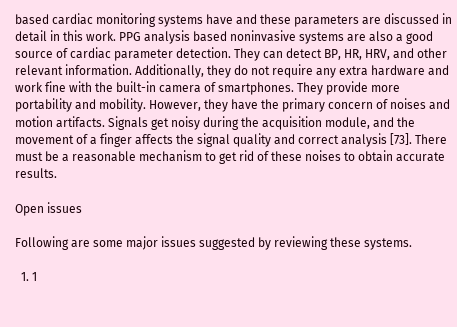based cardiac monitoring systems have and these parameters are discussed in detail in this work. PPG analysis based noninvasive systems are also a good source of cardiac parameter detection. They can detect BP, HR, HRV, and other relevant information. Additionally, they do not require any extra hardware and work fine with the built-in camera of smartphones. They provide more portability and mobility. However, they have the primary concern of noises and motion artifacts. Signals get noisy during the acquisition module, and the movement of a finger affects the signal quality and correct analysis [73]. There must be a reasonable mechanism to get rid of these noises to obtain accurate results.

Open issues

Following are some major issues suggested by reviewing these systems.

  1. 1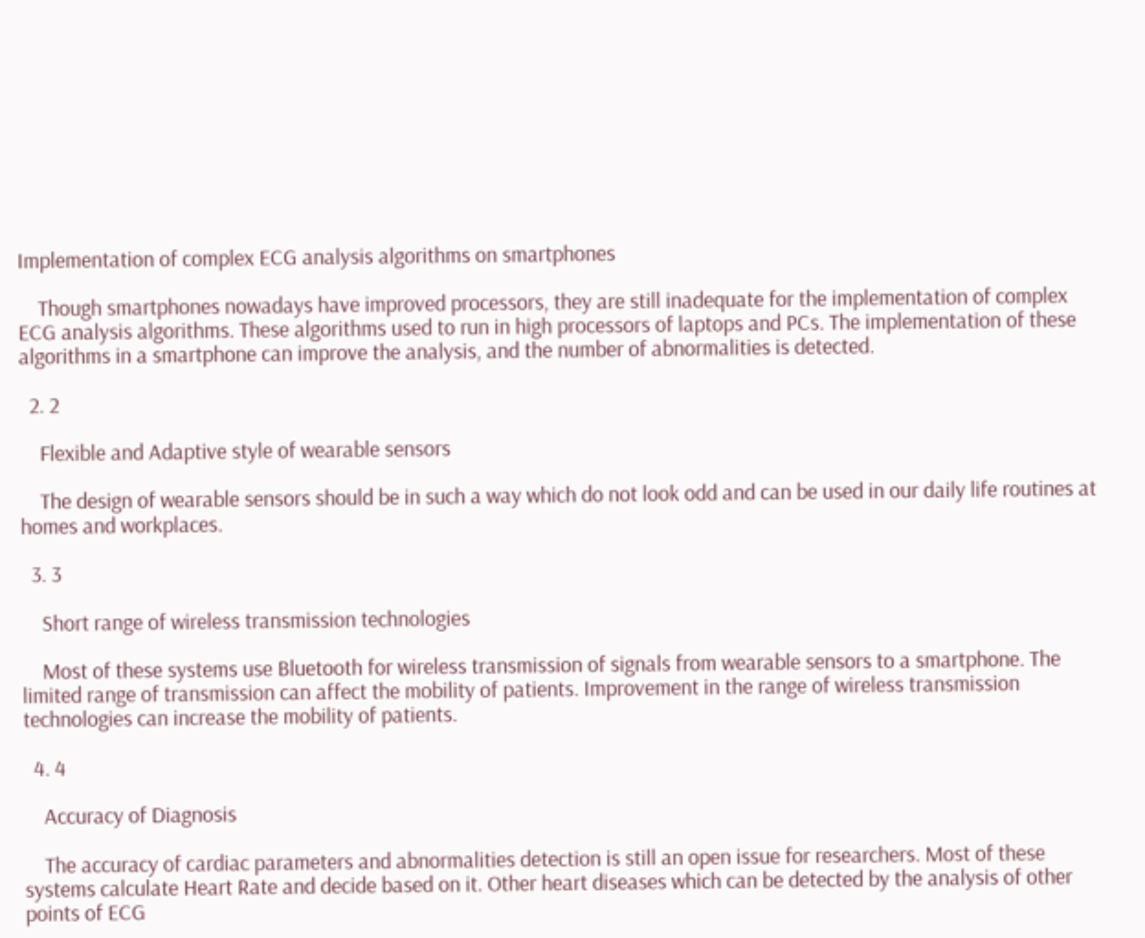Implementation of complex ECG analysis algorithms on smartphones

    Though smartphones nowadays have improved processors, they are still inadequate for the implementation of complex ECG analysis algorithms. These algorithms used to run in high processors of laptops and PCs. The implementation of these algorithms in a smartphone can improve the analysis, and the number of abnormalities is detected.

  2. 2

    Flexible and Adaptive style of wearable sensors

    The design of wearable sensors should be in such a way which do not look odd and can be used in our daily life routines at homes and workplaces.

  3. 3

    Short range of wireless transmission technologies

    Most of these systems use Bluetooth for wireless transmission of signals from wearable sensors to a smartphone. The limited range of transmission can affect the mobility of patients. Improvement in the range of wireless transmission technologies can increase the mobility of patients.

  4. 4

    Accuracy of Diagnosis

    The accuracy of cardiac parameters and abnormalities detection is still an open issue for researchers. Most of these systems calculate Heart Rate and decide based on it. Other heart diseases which can be detected by the analysis of other points of ECG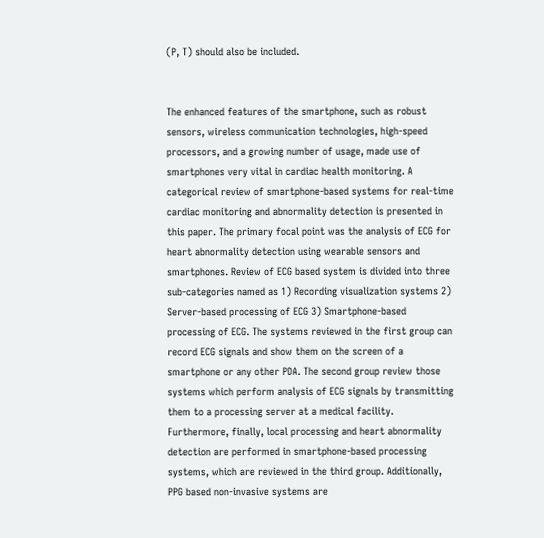(P, T) should also be included.


The enhanced features of the smartphone, such as robust sensors, wireless communication technologies, high-speed processors, and a growing number of usage, made use of smartphones very vital in cardiac health monitoring. A categorical review of smartphone-based systems for real-time cardiac monitoring and abnormality detection is presented in this paper. The primary focal point was the analysis of ECG for heart abnormality detection using wearable sensors and smartphones. Review of ECG based system is divided into three sub-categories named as 1) Recording visualization systems 2) Server-based processing of ECG 3) Smartphone-based processing of ECG. The systems reviewed in the first group can record ECG signals and show them on the screen of a smartphone or any other PDA. The second group review those systems which perform analysis of ECG signals by transmitting them to a processing server at a medical facility. Furthermore, finally, local processing and heart abnormality detection are performed in smartphone-based processing systems, which are reviewed in the third group. Additionally, PPG based non-invasive systems are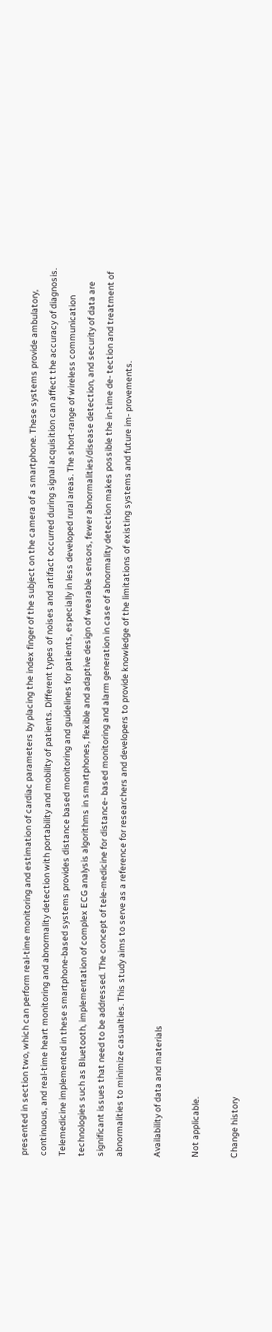presented in section two, which can perform real-time monitoring and estimation of cardiac parameters by placing the index finger of the subject on the camera of a smartphone. These systems provide ambulatory, continuous, and real-time heart monitoring and abnormality detection with portability and mobility of patients. Different types of noises and artifact occurred during signal acquisition can affect the accuracy of diagnosis. Telemedicine implemented in these smartphone-based systems provides distance based monitoring and guidelines for patients, especially in less developed rural areas. The short-range of wireless communication technologies such as Bluetooth, implementation of complex ECG analysis algorithms in smartphones, flexible and adaptive design of wearable sensors, fewer abnormalities/disease detection, and security of data are significant issues that need to be addressed. The concept of tele-medicine for distance- based monitoring and alarm generation in case of abnormality detection makes possible the in-time de- tection and treatment of abnormalities to minimize casualties. This study aims to serve as a reference for researchers and developers to provide knowledge of the limitations of existing systems and future im- provements.

Availability of data and materials

Not applicable.

Change history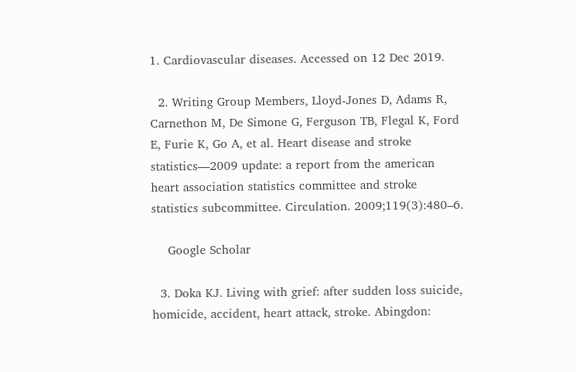1. Cardiovascular diseases. Accessed on 12 Dec 2019.

  2. Writing Group Members, Lloyd-Jones D, Adams R, Carnethon M, De Simone G, Ferguson TB, Flegal K, Ford E, Furie K, Go A, et al. Heart disease and stroke statistics—2009 update: a report from the american heart association statistics committee and stroke statistics subcommittee. Circulation. 2009;119(3):480–6.

    Google Scholar

  3. Doka KJ. Living with grief: after sudden loss suicide, homicide, accident, heart attack, stroke. Abingdon: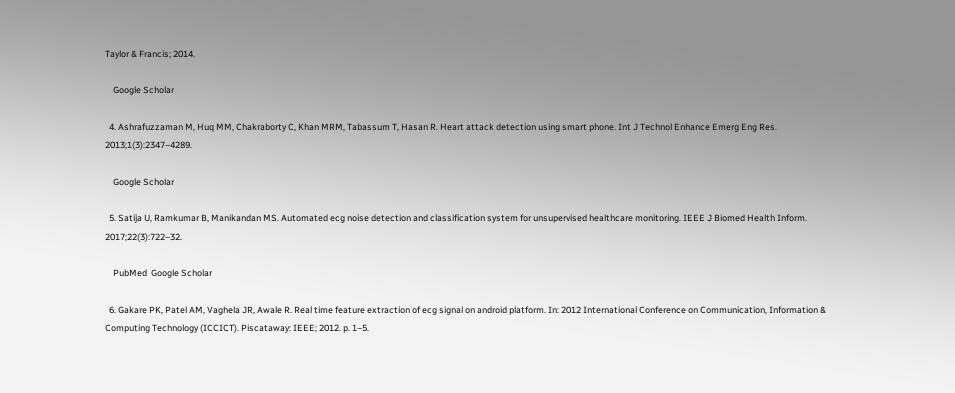Taylor & Francis; 2014.

    Google Scholar

  4. Ashrafuzzaman M, Huq MM, Chakraborty C, Khan MRM, Tabassum T, Hasan R. Heart attack detection using smart phone. Int J Technol Enhance Emerg Eng Res. 2013;1(3):2347–4289.

    Google Scholar

  5. Satija U, Ramkumar B, Manikandan MS. Automated ecg noise detection and classification system for unsupervised healthcare monitoring. IEEE J Biomed Health Inform. 2017;22(3):722–32.

    PubMed  Google Scholar

  6. Gakare PK, Patel AM, Vaghela JR, Awale R. Real time feature extraction of ecg signal on android platform. In: 2012 International Conference on Communication, Information & Computing Technology (ICCICT). Piscataway: IEEE; 2012. p. 1–5.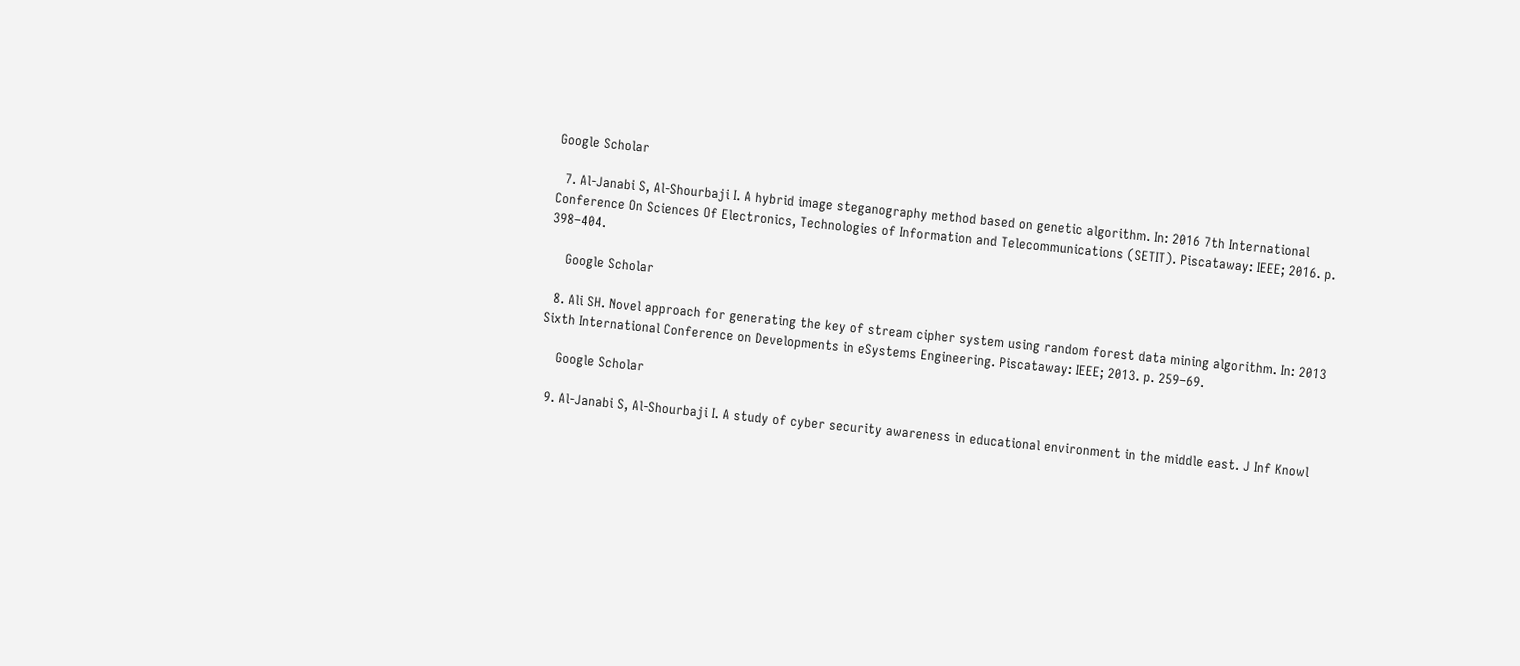Google Scholar

  7. Al-Janabi S, Al-Shourbaji I. A hybrid image steganography method based on genetic algorithm. In: 2016 7th International Conference On Sciences Of Electronics, Technologies of Information and Telecommunications (SETIT). Piscataway: IEEE; 2016. p. 398–404.

    Google Scholar

  8. Ali SH. Novel approach for generating the key of stream cipher system using random forest data mining algorithm. In: 2013 Sixth International Conference on Developments in eSystems Engineering. Piscataway: IEEE; 2013. p. 259–69.

    Google Scholar

  9. Al-Janabi S, Al-Shourbaji I. A study of cyber security awareness in educational environment in the middle east. J Inf Knowl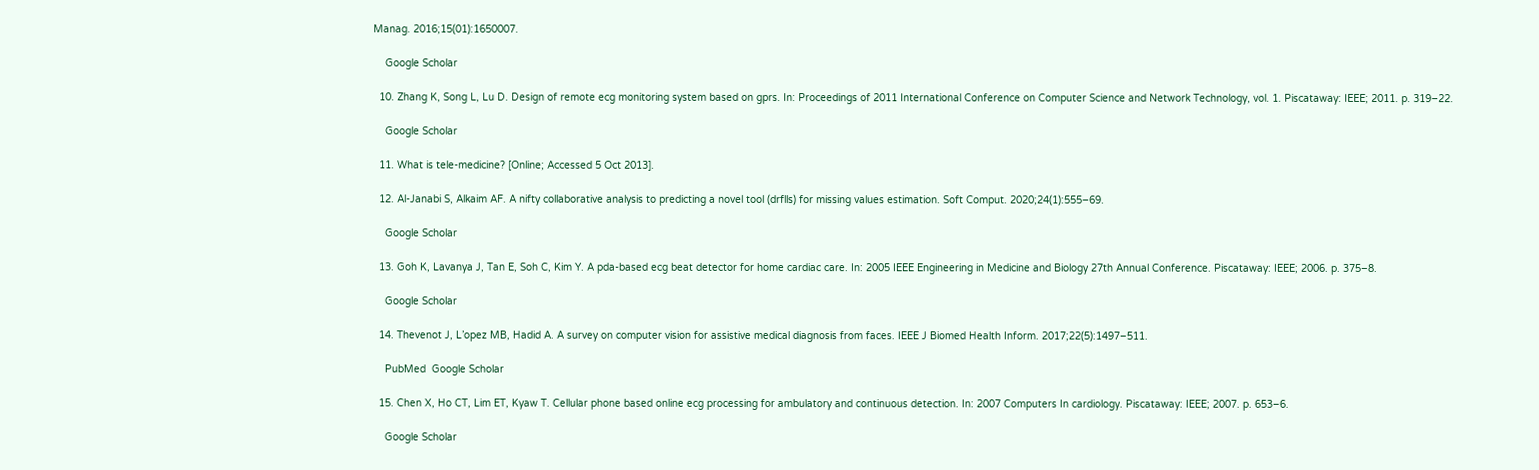Manag. 2016;15(01):1650007.

    Google Scholar

  10. Zhang K, Song L, Lu D. Design of remote ecg monitoring system based on gprs. In: Proceedings of 2011 International Conference on Computer Science and Network Technology, vol. 1. Piscataway: IEEE; 2011. p. 319–22.

    Google Scholar

  11. What is tele-medicine? [Online; Accessed 5 Oct 2013].

  12. Al-Janabi S, Alkaim AF. A nifty collaborative analysis to predicting a novel tool (drflls) for missing values estimation. Soft Comput. 2020;24(1):555–69.

    Google Scholar

  13. Goh K, Lavanya J, Tan E, Soh C, Kim Y. A pda-based ecg beat detector for home cardiac care. In: 2005 IEEE Engineering in Medicine and Biology 27th Annual Conference. Piscataway: IEEE; 2006. p. 375–8.

    Google Scholar

  14. Thevenot J, L’opez MB, Hadid A. A survey on computer vision for assistive medical diagnosis from faces. IEEE J Biomed Health Inform. 2017;22(5):1497–511.

    PubMed  Google Scholar

  15. Chen X, Ho CT, Lim ET, Kyaw T. Cellular phone based online ecg processing for ambulatory and continuous detection. In: 2007 Computers In cardiology. Piscataway: IEEE; 2007. p. 653–6.

    Google Scholar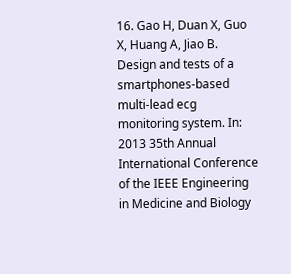16. Gao H, Duan X, Guo X, Huang A, Jiao B. Design and tests of a smartphones-based multi-lead ecg monitoring system. In: 2013 35th Annual International Conference of the IEEE Engineering in Medicine and Biology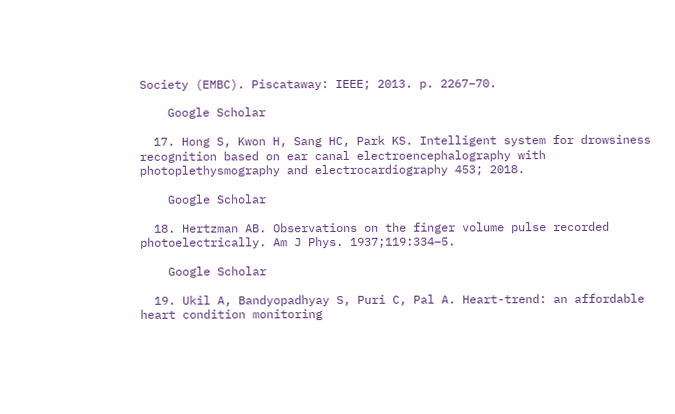Society (EMBC). Piscataway: IEEE; 2013. p. 2267–70.

    Google Scholar

  17. Hong S, Kwon H, Sang HC, Park KS. Intelligent system for drowsiness recognition based on ear canal electroencephalography with photoplethysmography and electrocardiography 453; 2018.

    Google Scholar

  18. Hertzman AB. Observations on the finger volume pulse recorded photoelectrically. Am J Phys. 1937;119:334–5.

    Google Scholar

  19. Ukil A, Bandyopadhyay S, Puri C, Pal A. Heart-trend: an affordable heart condition monitoring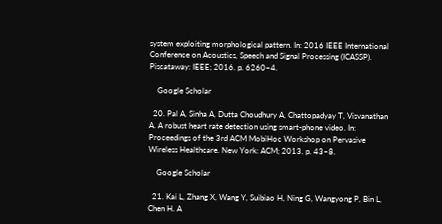system exploiting morphological pattern. In: 2016 IEEE International Conference on Acoustics, Speech and Signal Processing (ICASSP). Piscataway: IEEE; 2016. p. 6260–4.

    Google Scholar

  20. Pal A, Sinha A, Dutta Choudhury A, Chattopadyay T, Visvanathan A. A robust heart rate detection using smart-phone video. In: Proceedings of the 3rd ACM MobiHoc Workshop on Pervasive Wireless Healthcare. New York: ACM; 2013. p. 43–8.

    Google Scholar

  21. Kai L, Zhang X, Wang Y, Suibiao H, Ning G, Wangyong P, Bin L, Chen H. A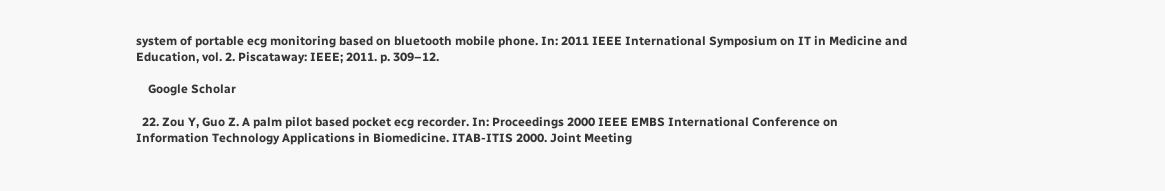system of portable ecg monitoring based on bluetooth mobile phone. In: 2011 IEEE International Symposium on IT in Medicine and Education, vol. 2. Piscataway: IEEE; 2011. p. 309–12.

    Google Scholar

  22. Zou Y, Guo Z. A palm pilot based pocket ecg recorder. In: Proceedings 2000 IEEE EMBS International Conference on Information Technology Applications in Biomedicine. ITAB-ITIS 2000. Joint Meeting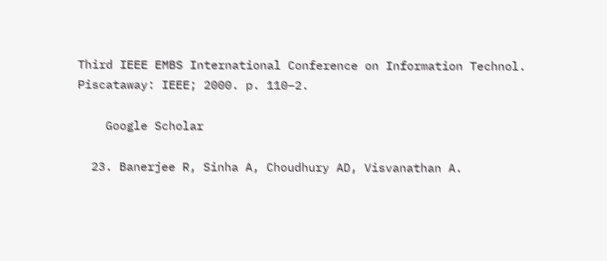Third IEEE EMBS International Conference on Information Technol. Piscataway: IEEE; 2000. p. 110–2.

    Google Scholar

  23. Banerjee R, Sinha A, Choudhury AD, Visvanathan A.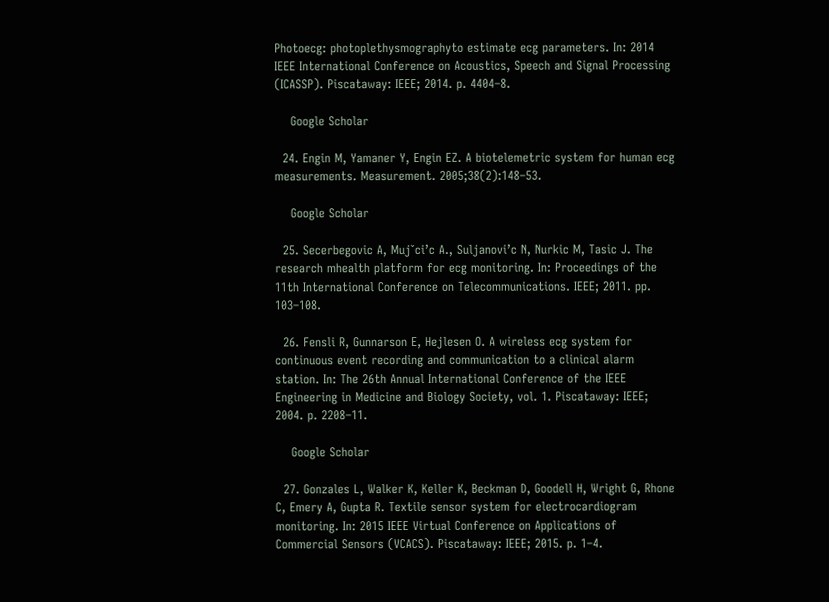Photoecg: photoplethysmographyto estimate ecg parameters. In: 2014 IEEE International Conference on Acoustics, Speech and Signal Processing (ICASSP). Piscataway: IEEE; 2014. p. 4404–8.

    Google Scholar

  24. Engin M, Yamaner Y, Engin EZ. A biotelemetric system for human ecg measurements. Measurement. 2005;38(2):148–53.

    Google Scholar

  25. Secerbegovic A, Mujˇci’c A., Suljanovi’c N, Nurkic M, Tasic J. The research mhealth platform for ecg monitoring. In: Proceedings of the 11th International Conference on Telecommunications. IEEE; 2011. pp. 103–108.

  26. Fensli R, Gunnarson E, Hejlesen O. A wireless ecg system for continuous event recording and communication to a clinical alarm station. In: The 26th Annual International Conference of the IEEE Engineering in Medicine and Biology Society, vol. 1. Piscataway: IEEE; 2004. p. 2208–11.

    Google Scholar

  27. Gonzales L, Walker K, Keller K, Beckman D, Goodell H, Wright G, Rhone C, Emery A, Gupta R. Textile sensor system for electrocardiogram monitoring. In: 2015 IEEE Virtual Conference on Applications of Commercial Sensors (VCACS). Piscataway: IEEE; 2015. p. 1–4.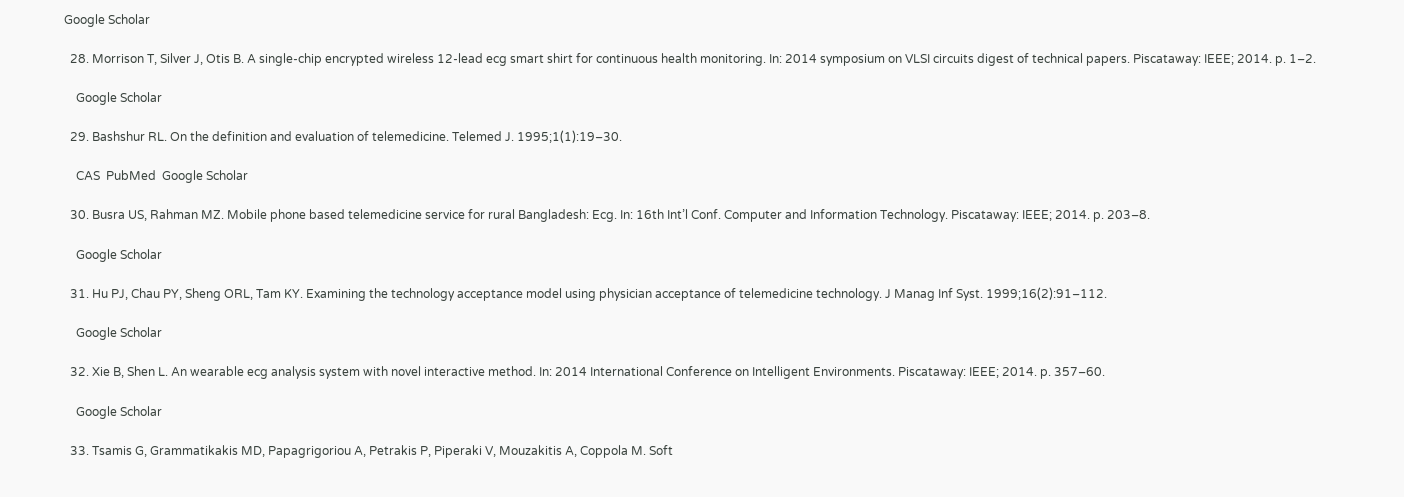Google Scholar

  28. Morrison T, Silver J, Otis B. A single-chip encrypted wireless 12-lead ecg smart shirt for continuous health monitoring. In: 2014 symposium on VLSI circuits digest of technical papers. Piscataway: IEEE; 2014. p. 1–2.

    Google Scholar

  29. Bashshur RL. On the definition and evaluation of telemedicine. Telemed J. 1995;1(1):19–30.

    CAS  PubMed  Google Scholar

  30. Busra US, Rahman MZ. Mobile phone based telemedicine service for rural Bangladesh: Ecg. In: 16th Int’l Conf. Computer and Information Technology. Piscataway: IEEE; 2014. p. 203–8.

    Google Scholar

  31. Hu PJ, Chau PY, Sheng ORL, Tam KY. Examining the technology acceptance model using physician acceptance of telemedicine technology. J Manag Inf Syst. 1999;16(2):91–112.

    Google Scholar

  32. Xie B, Shen L. An wearable ecg analysis system with novel interactive method. In: 2014 International Conference on Intelligent Environments. Piscataway: IEEE; 2014. p. 357–60.

    Google Scholar

  33. Tsamis G, Grammatikakis MD, Papagrigoriou A, Petrakis P, Piperaki V, Mouzakitis A, Coppola M. Soft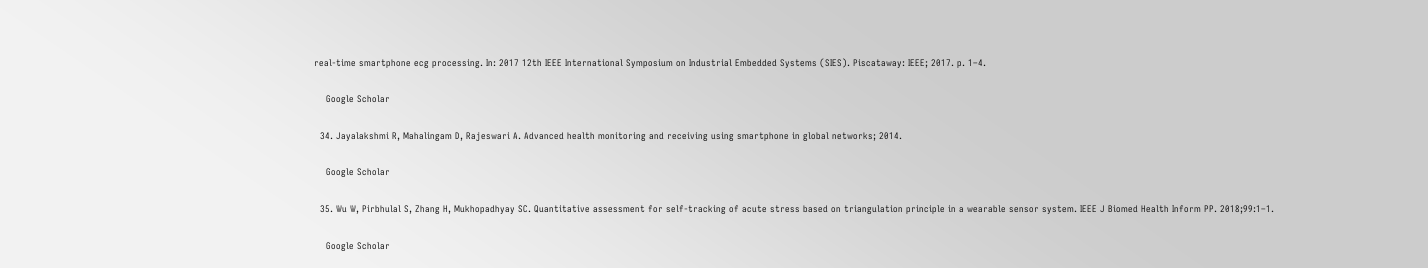real-time smartphone ecg processing. In: 2017 12th IEEE International Symposium on Industrial Embedded Systems (SIES). Piscataway: IEEE; 2017. p. 1–4.

    Google Scholar

  34. Jayalakshmi R, Mahalingam D, Rajeswari A. Advanced health monitoring and receiving using smartphone in global networks; 2014.

    Google Scholar

  35. Wu W, Pirbhulal S, Zhang H, Mukhopadhyay SC. Quantitative assessment for self-tracking of acute stress based on triangulation principle in a wearable sensor system. IEEE J Biomed Health Inform PP. 2018;99:1–1.

    Google Scholar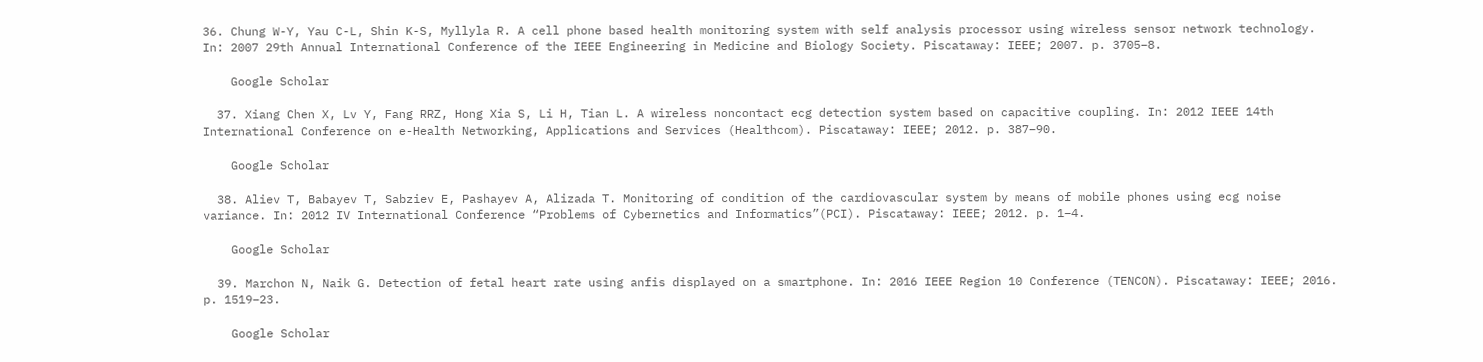36. Chung W-Y, Yau C-L, Shin K-S, Myllyla R. A cell phone based health monitoring system with self analysis processor using wireless sensor network technology. In: 2007 29th Annual International Conference of the IEEE Engineering in Medicine and Biology Society. Piscataway: IEEE; 2007. p. 3705–8.

    Google Scholar

  37. Xiang Chen X, Lv Y, Fang RRZ, Hong Xia S, Li H, Tian L. A wireless noncontact ecg detection system based on capacitive coupling. In: 2012 IEEE 14th International Conference on e-Health Networking, Applications and Services (Healthcom). Piscataway: IEEE; 2012. p. 387–90.

    Google Scholar

  38. Aliev T, Babayev T, Sabziev E, Pashayev A, Alizada T. Monitoring of condition of the cardiovascular system by means of mobile phones using ecg noise variance. In: 2012 IV International Conference “Problems of Cybernetics and Informatics”(PCI). Piscataway: IEEE; 2012. p. 1–4.

    Google Scholar

  39. Marchon N, Naik G. Detection of fetal heart rate using anfis displayed on a smartphone. In: 2016 IEEE Region 10 Conference (TENCON). Piscataway: IEEE; 2016. p. 1519–23.

    Google Scholar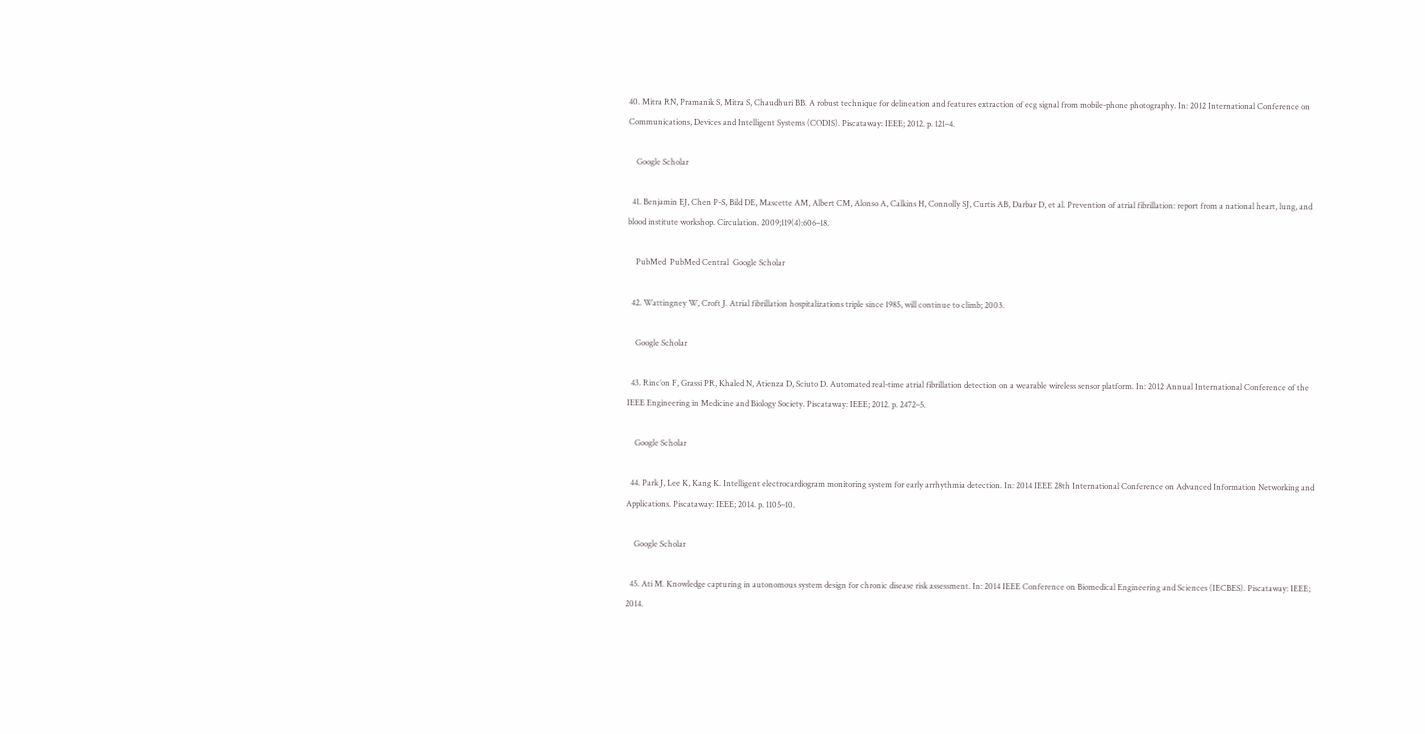40. Mitra RN, Pramanik S, Mitra S, Chaudhuri BB. A robust technique for delineation and features extraction of ecg signal from mobile-phone photography. In: 2012 International Conference on Communications, Devices and Intelligent Systems (CODIS). Piscataway: IEEE; 2012. p. 121–4.

    Google Scholar

  41. Benjamin EJ, Chen P-S, Bild DE, Mascette AM, Albert CM, Alonso A, Calkins H, Connolly SJ, Curtis AB, Darbar D, et al. Prevention of atrial fibrillation: report from a national heart, lung, and blood institute workshop. Circulation. 2009;119(4):606–18.

    PubMed  PubMed Central  Google Scholar

  42. Wattingney W, Croft J. Atrial fibrillation hospitalizations triple since 1985, will continue to climb; 2003.

    Google Scholar

  43. Rinc’on F, Grassi PR, Khaled N, Atienza D, Sciuto D. Automated real-time atrial fibrillation detection on a wearable wireless sensor platform. In: 2012 Annual International Conference of the IEEE Engineering in Medicine and Biology Society. Piscataway: IEEE; 2012. p. 2472–5.

    Google Scholar

  44. Park J, Lee K, Kang K. Intelligent electrocardiogram monitoring system for early arrhythmia detection. In: 2014 IEEE 28th International Conference on Advanced Information Networking and Applications. Piscataway: IEEE; 2014. p. 1105–10.

    Google Scholar

  45. Ati M. Knowledge capturing in autonomous system design for chronic disease risk assessment. In: 2014 IEEE Conference on Biomedical Engineering and Sciences (IECBES). Piscataway: IEEE; 2014.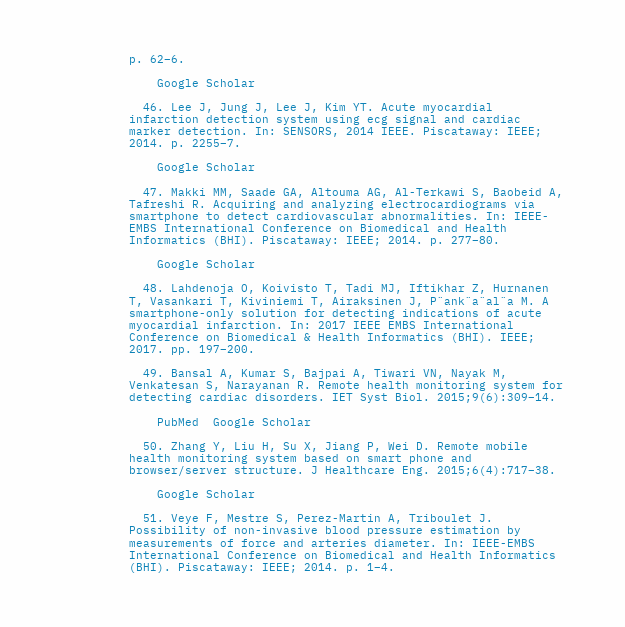p. 62–6.

    Google Scholar

  46. Lee J, Jung J, Lee J, Kim YT. Acute myocardial infarction detection system using ecg signal and cardiac marker detection. In: SENSORS, 2014 IEEE. Piscataway: IEEE; 2014. p. 2255–7.

    Google Scholar

  47. Makki MM, Saade GA, Altouma AG, Al-Terkawi S, Baobeid A, Tafreshi R. Acquiring and analyzing electrocardiograms via smartphone to detect cardiovascular abnormalities. In: IEEE-EMBS International Conference on Biomedical and Health Informatics (BHI). Piscataway: IEEE; 2014. p. 277–80.

    Google Scholar

  48. Lahdenoja O, Koivisto T, Tadi MJ, Iftikhar Z, Hurnanen T, Vasankari T, Kiviniemi T, Airaksinen J, P¨ank¨a¨al¨a M. A smartphone-only solution for detecting indications of acute myocardial infarction. In: 2017 IEEE EMBS International Conference on Biomedical & Health Informatics (BHI). IEEE; 2017. pp. 197–200.

  49. Bansal A, Kumar S, Bajpai A, Tiwari VN, Nayak M, Venkatesan S, Narayanan R. Remote health monitoring system for detecting cardiac disorders. IET Syst Biol. 2015;9(6):309–14.

    PubMed  Google Scholar

  50. Zhang Y, Liu H, Su X, Jiang P, Wei D. Remote mobile health monitoring system based on smart phone and browser/server structure. J Healthcare Eng. 2015;6(4):717–38.

    Google Scholar

  51. Veye F, Mestre S, Perez-Martin A, Triboulet J. Possibility of non-invasive blood pressure estimation by measurements of force and arteries diameter. In: IEEE-EMBS International Conference on Biomedical and Health Informatics (BHI). Piscataway: IEEE; 2014. p. 1–4.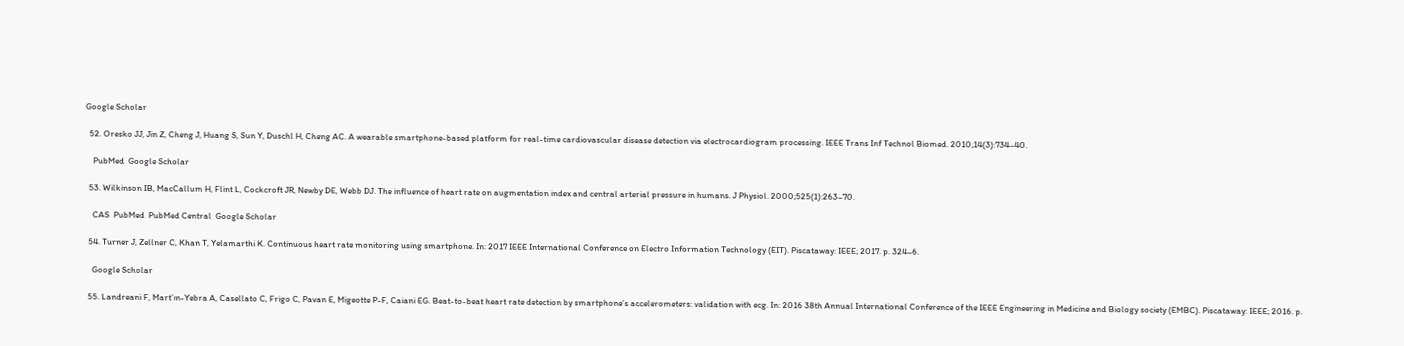Google Scholar

  52. Oresko JJ, Jin Z, Cheng J, Huang S, Sun Y, Duschl H, Cheng AC. A wearable smartphone-based platform for real-time cardiovascular disease detection via electrocardiogram processing. IEEE Trans Inf Technol Biomed. 2010;14(3):734–40.

    PubMed  Google Scholar

  53. Wilkinson IB, MacCallum H, Flint L, Cockcroft JR, Newby DE, Webb DJ. The influence of heart rate on augmentation index and central arterial pressure in humans. J Physiol. 2000;525(1):263–70.

    CAS  PubMed  PubMed Central  Google Scholar

  54. Turner J, Zellner C, Khan T, Yelamarthi K. Continuous heart rate monitoring using smartphone. In: 2017 IEEE International Conference on Electro Information Technology (EIT). Piscataway: IEEE; 2017. p. 324–6.

    Google Scholar

  55. Landreani F, Mart’ın-Yebra A, Casellato C, Frigo C, Pavan E, Migeotte P-F, Caiani EG. Beat-to-beat heart rate detection by smartphone’s accelerometers: validation with ecg. In: 2016 38th Annual International Conference of the IEEE Engineering in Medicine and Biology society (EMBC). Piscataway: IEEE; 2016. p.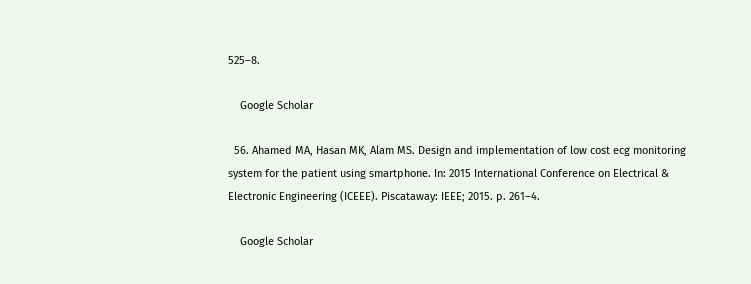525–8.

    Google Scholar

  56. Ahamed MA, Hasan MK, Alam MS. Design and implementation of low cost ecg monitoring system for the patient using smartphone. In: 2015 International Conference on Electrical & Electronic Engineering (ICEEE). Piscataway: IEEE; 2015. p. 261–4.

    Google Scholar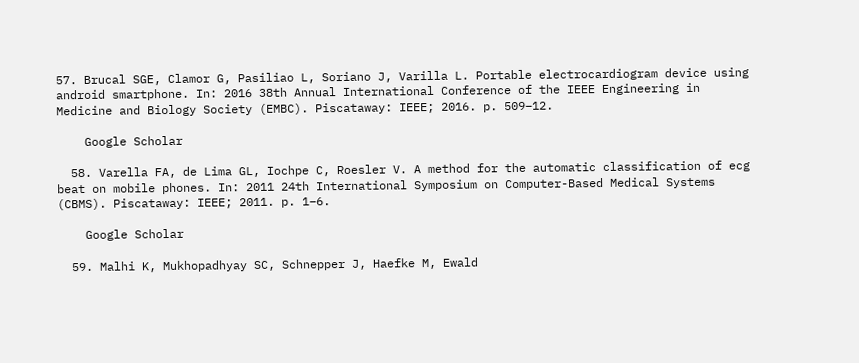57. Brucal SGE, Clamor G, Pasiliao L, Soriano J, Varilla L. Portable electrocardiogram device using android smartphone. In: 2016 38th Annual International Conference of the IEEE Engineering in Medicine and Biology Society (EMBC). Piscataway: IEEE; 2016. p. 509–12.

    Google Scholar

  58. Varella FA, de Lima GL, Iochpe C, Roesler V. A method for the automatic classification of ecg beat on mobile phones. In: 2011 24th International Symposium on Computer-Based Medical Systems (CBMS). Piscataway: IEEE; 2011. p. 1–6.

    Google Scholar

  59. Malhi K, Mukhopadhyay SC, Schnepper J, Haefke M, Ewald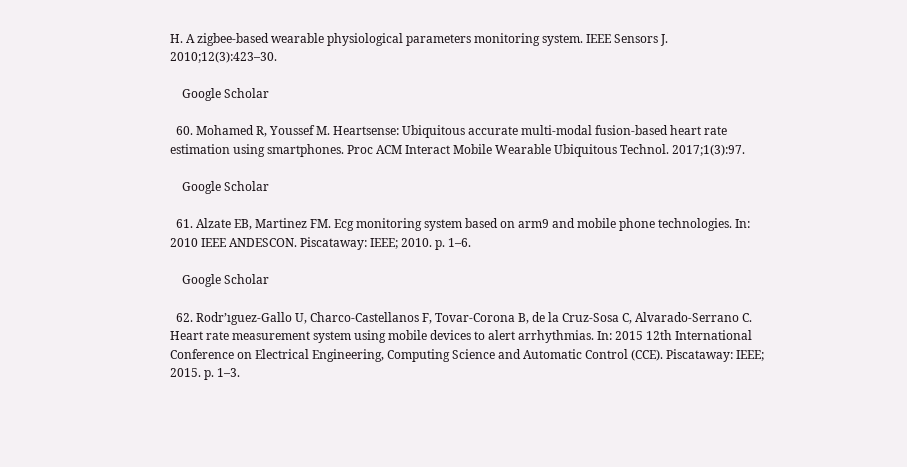H. A zigbee-based wearable physiological parameters monitoring system. IEEE Sensors J. 2010;12(3):423–30.

    Google Scholar

  60. Mohamed R, Youssef M. Heartsense: Ubiquitous accurate multi-modal fusion-based heart rate estimation using smartphones. Proc ACM Interact Mobile Wearable Ubiquitous Technol. 2017;1(3):97.

    Google Scholar

  61. Alzate EB, Martinez FM. Ecg monitoring system based on arm9 and mobile phone technologies. In: 2010 IEEE ANDESCON. Piscataway: IEEE; 2010. p. 1–6.

    Google Scholar

  62. Rodr’ıguez-Gallo U, Charco-Castellanos F, Tovar-Corona B, de la Cruz-Sosa C, Alvarado-Serrano C. Heart rate measurement system using mobile devices to alert arrhythmias. In: 2015 12th International Conference on Electrical Engineering, Computing Science and Automatic Control (CCE). Piscataway: IEEE; 2015. p. 1–3.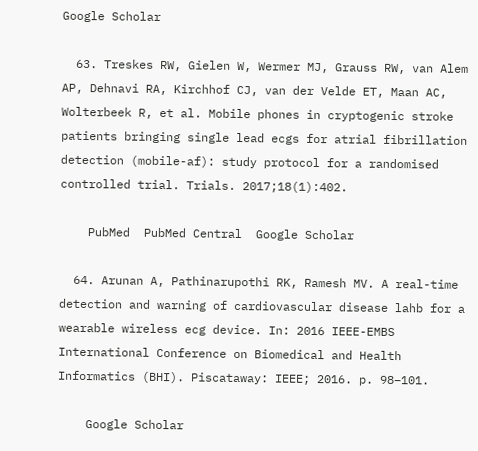Google Scholar

  63. Treskes RW, Gielen W, Wermer MJ, Grauss RW, van Alem AP, Dehnavi RA, Kirchhof CJ, van der Velde ET, Maan AC, Wolterbeek R, et al. Mobile phones in cryptogenic stroke patients bringing single lead ecgs for atrial fibrillation detection (mobile-af): study protocol for a randomised controlled trial. Trials. 2017;18(1):402.

    PubMed  PubMed Central  Google Scholar

  64. Arunan A, Pathinarupothi RK, Ramesh MV. A real-time detection and warning of cardiovascular disease lahb for a wearable wireless ecg device. In: 2016 IEEE-EMBS International Conference on Biomedical and Health Informatics (BHI). Piscataway: IEEE; 2016. p. 98–101.

    Google Scholar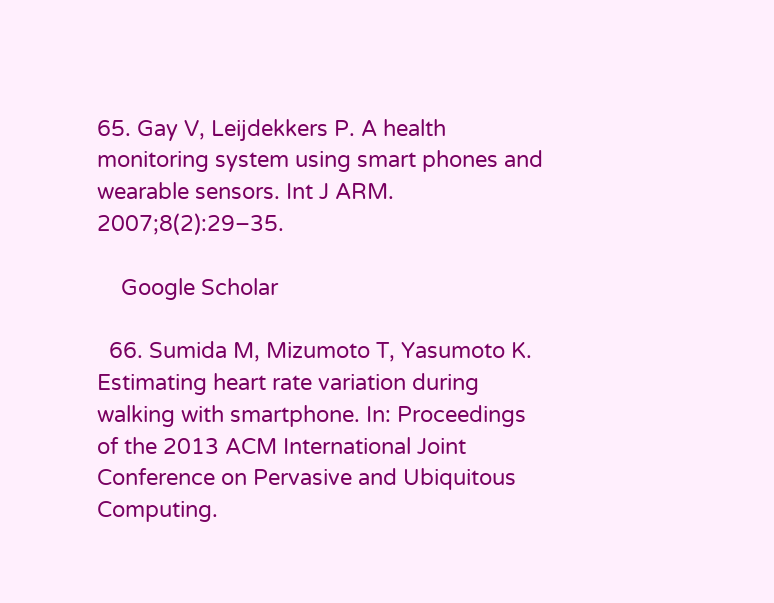65. Gay V, Leijdekkers P. A health monitoring system using smart phones and wearable sensors. Int J ARM. 2007;8(2):29–35.

    Google Scholar

  66. Sumida M, Mizumoto T, Yasumoto K. Estimating heart rate variation during walking with smartphone. In: Proceedings of the 2013 ACM International Joint Conference on Pervasive and Ubiquitous Computing.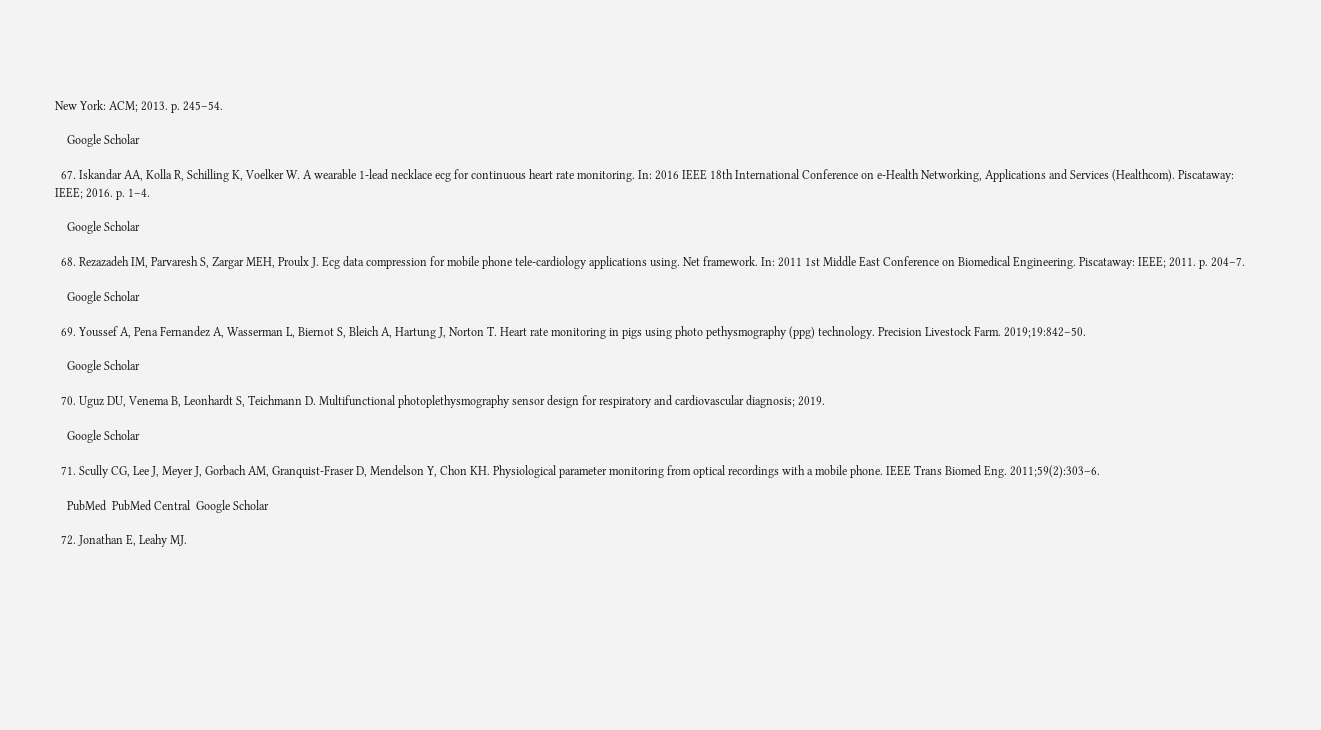New York: ACM; 2013. p. 245–54.

    Google Scholar

  67. Iskandar AA, Kolla R, Schilling K, Voelker W. A wearable 1-lead necklace ecg for continuous heart rate monitoring. In: 2016 IEEE 18th International Conference on e-Health Networking, Applications and Services (Healthcom). Piscataway: IEEE; 2016. p. 1–4.

    Google Scholar

  68. Rezazadeh IM, Parvaresh S, Zargar MEH, Proulx J. Ecg data compression for mobile phone tele-cardiology applications using. Net framework. In: 2011 1st Middle East Conference on Biomedical Engineering. Piscataway: IEEE; 2011. p. 204–7.

    Google Scholar

  69. Youssef A, Pena Fernandez A, Wasserman L, Biernot S, Bleich A, Hartung J, Norton T. Heart rate monitoring in pigs using photo pethysmography (ppg) technology. Precision Livestock Farm. 2019;19:842–50.

    Google Scholar

  70. Uguz DU, Venema B, Leonhardt S, Teichmann D. Multifunctional photoplethysmography sensor design for respiratory and cardiovascular diagnosis; 2019.

    Google Scholar

  71. Scully CG, Lee J, Meyer J, Gorbach AM, Granquist-Fraser D, Mendelson Y, Chon KH. Physiological parameter monitoring from optical recordings with a mobile phone. IEEE Trans Biomed Eng. 2011;59(2):303–6.

    PubMed  PubMed Central  Google Scholar

  72. Jonathan E, Leahy MJ.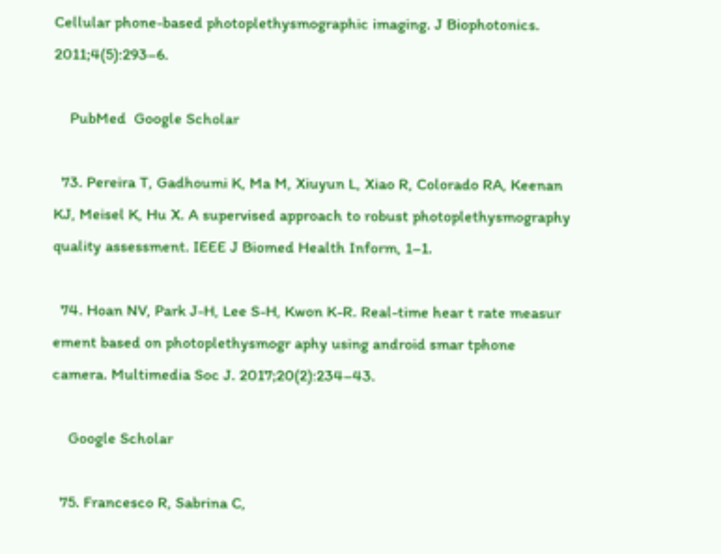Cellular phone-based photoplethysmographic imaging. J Biophotonics. 2011;4(5):293–6.

    PubMed  Google Scholar

  73. Pereira T, Gadhoumi K, Ma M, Xiuyun L, Xiao R, Colorado RA, Keenan KJ, Meisel K, Hu X. A supervised approach to robust photoplethysmography quality assessment. IEEE J Biomed Health Inform, 1–1.

  74. Hoan NV, Park J-H, Lee S-H, Kwon K-R. Real-time hear t rate measur ement based on photoplethysmogr aphy using android smar tphone camera. Multimedia Soc J. 2017;20(2):234–43.

    Google Scholar

  75. Francesco R, Sabrina C,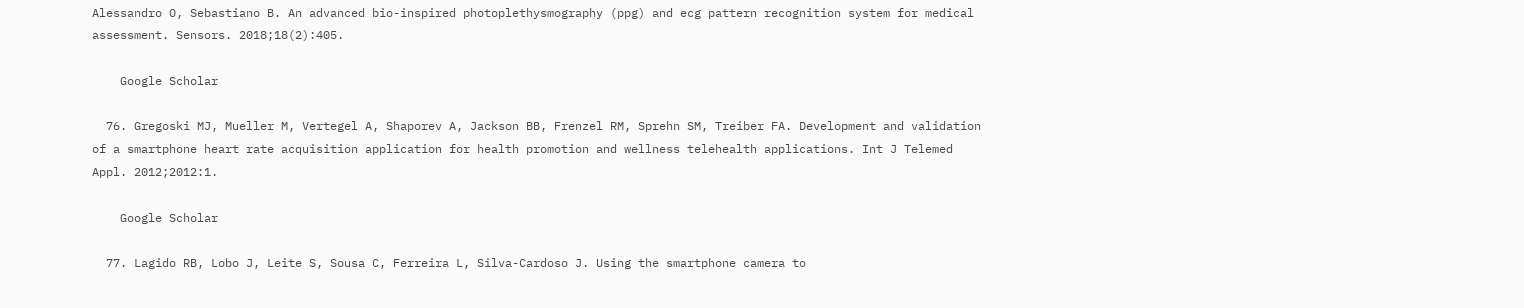Alessandro O, Sebastiano B. An advanced bio-inspired photoplethysmography (ppg) and ecg pattern recognition system for medical assessment. Sensors. 2018;18(2):405.

    Google Scholar

  76. Gregoski MJ, Mueller M, Vertegel A, Shaporev A, Jackson BB, Frenzel RM, Sprehn SM, Treiber FA. Development and validation of a smartphone heart rate acquisition application for health promotion and wellness telehealth applications. Int J Telemed Appl. 2012;2012:1.

    Google Scholar

  77. Lagido RB, Lobo J, Leite S, Sousa C, Ferreira L, Silva-Cardoso J. Using the smartphone camera to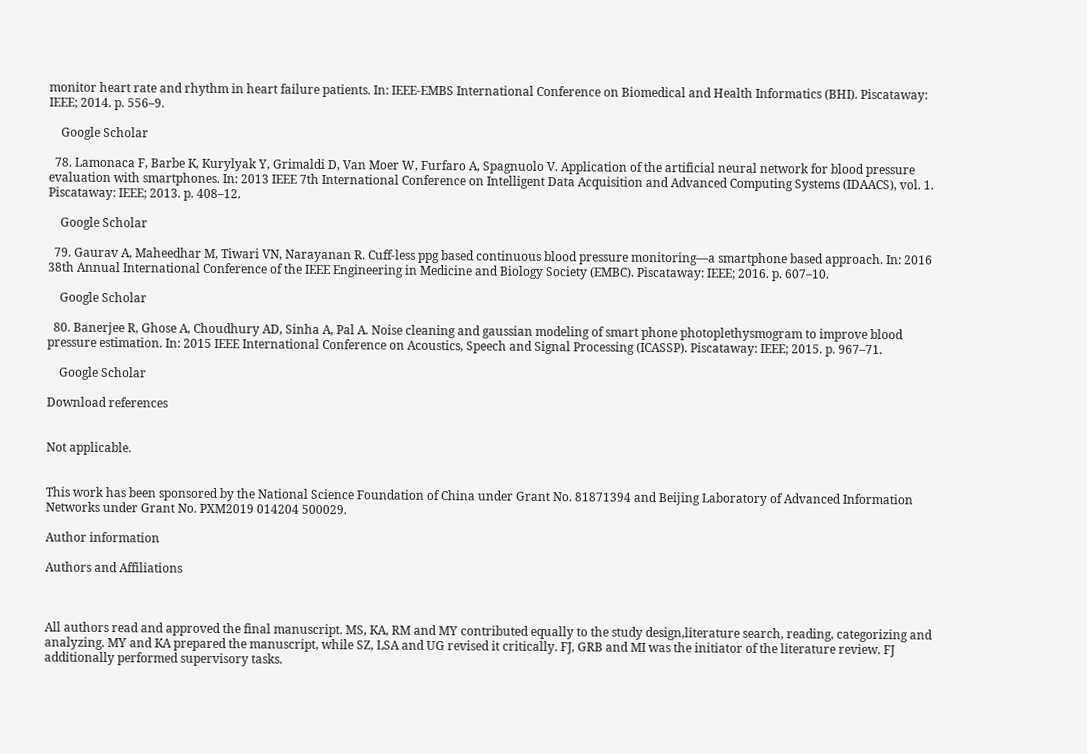monitor heart rate and rhythm in heart failure patients. In: IEEE-EMBS International Conference on Biomedical and Health Informatics (BHI). Piscataway: IEEE; 2014. p. 556–9.

    Google Scholar

  78. Lamonaca F, Barbe K, Kurylyak Y, Grimaldi D, Van Moer W, Furfaro A, Spagnuolo V. Application of the artificial neural network for blood pressure evaluation with smartphones. In: 2013 IEEE 7th International Conference on Intelligent Data Acquisition and Advanced Computing Systems (IDAACS), vol. 1. Piscataway: IEEE; 2013. p. 408–12.

    Google Scholar

  79. Gaurav A, Maheedhar M, Tiwari VN, Narayanan R. Cuff-less ppg based continuous blood pressure monitoring—a smartphone based approach. In: 2016 38th Annual International Conference of the IEEE Engineering in Medicine and Biology Society (EMBC). Piscataway: IEEE; 2016. p. 607–10.

    Google Scholar

  80. Banerjee R, Ghose A, Choudhury AD, Sinha A, Pal A. Noise cleaning and gaussian modeling of smart phone photoplethysmogram to improve blood pressure estimation. In: 2015 IEEE International Conference on Acoustics, Speech and Signal Processing (ICASSP). Piscataway: IEEE; 2015. p. 967–71.

    Google Scholar

Download references


Not applicable.


This work has been sponsored by the National Science Foundation of China under Grant No. 81871394 and Beijing Laboratory of Advanced Information Networks under Grant No. PXM2019 014204 500029.

Author information

Authors and Affiliations



All authors read and approved the final manuscript. MS, KA, RM and MY contributed equally to the study design,literature search, reading, categorizing and analyzing. MY and KA prepared the manuscript, while SZ, LSA and UG revised it critically. FJ, GRB and MI was the initiator of the literature review. FJ additionally performed supervisory tasks.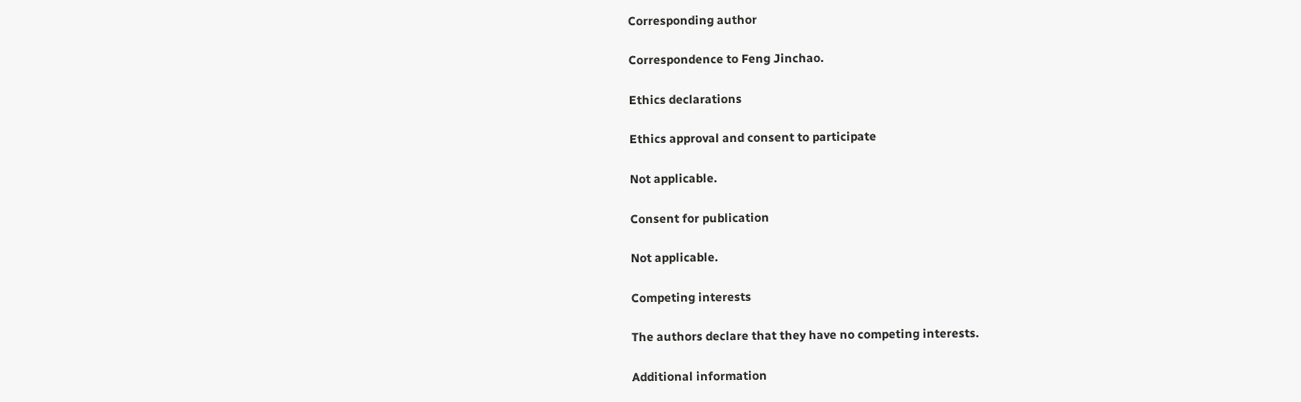Corresponding author

Correspondence to Feng Jinchao.

Ethics declarations

Ethics approval and consent to participate

Not applicable.

Consent for publication

Not applicable.

Competing interests

The authors declare that they have no competing interests.

Additional information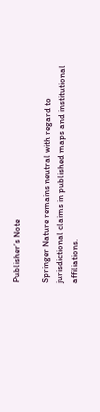Publisher’s Note

Springer Nature remains neutral with regard to jurisdictional claims in published maps and institutional affiliations.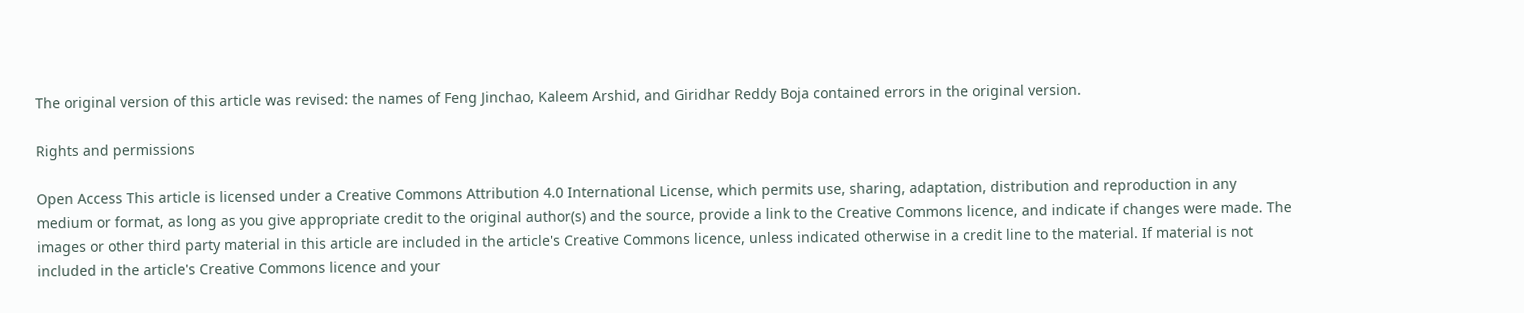The original version of this article was revised: the names of Feng Jinchao, Kaleem Arshid, and Giridhar Reddy Boja contained errors in the original version.

Rights and permissions

Open Access This article is licensed under a Creative Commons Attribution 4.0 International License, which permits use, sharing, adaptation, distribution and reproduction in any medium or format, as long as you give appropriate credit to the original author(s) and the source, provide a link to the Creative Commons licence, and indicate if changes were made. The images or other third party material in this article are included in the article's Creative Commons licence, unless indicated otherwise in a credit line to the material. If material is not included in the article's Creative Commons licence and your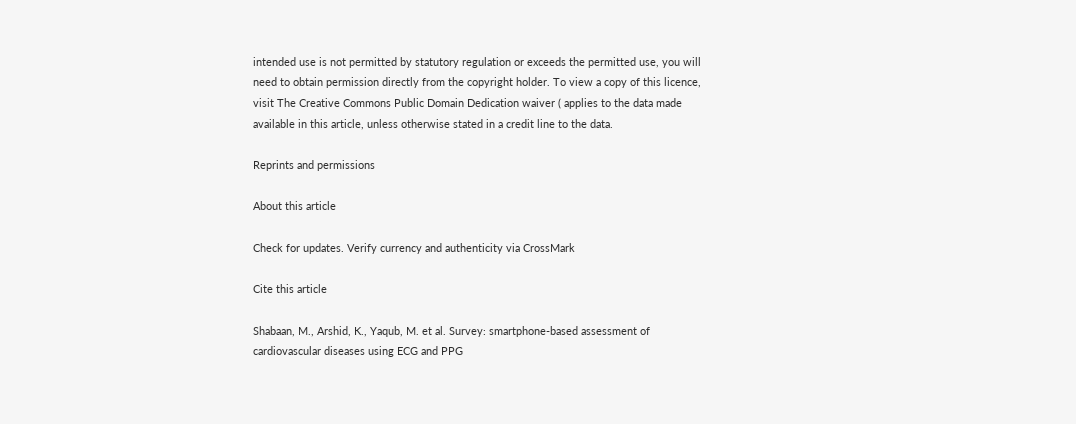intended use is not permitted by statutory regulation or exceeds the permitted use, you will need to obtain permission directly from the copyright holder. To view a copy of this licence, visit The Creative Commons Public Domain Dedication waiver ( applies to the data made available in this article, unless otherwise stated in a credit line to the data.

Reprints and permissions

About this article

Check for updates. Verify currency and authenticity via CrossMark

Cite this article

Shabaan, M., Arshid, K., Yaqub, M. et al. Survey: smartphone-based assessment of cardiovascular diseases using ECG and PPG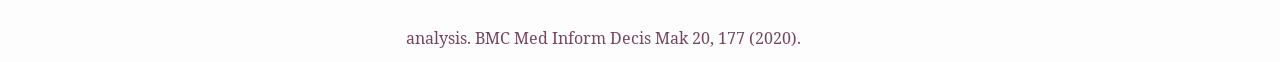analysis. BMC Med Inform Decis Mak 20, 177 (2020).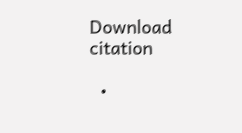Download citation

  •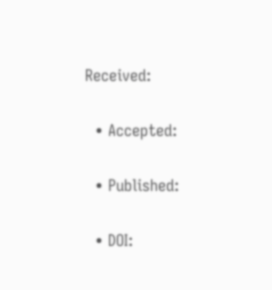Received:

  • Accepted:

  • Published:

  • DOI: